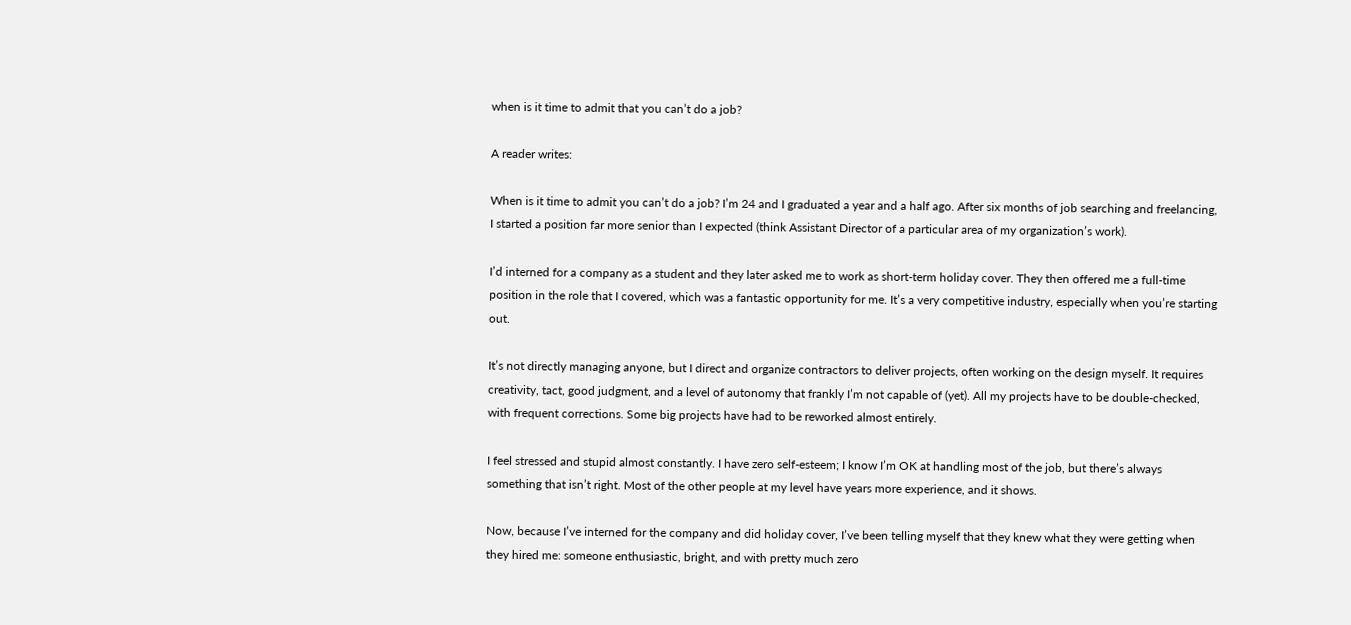when is it time to admit that you can’t do a job?

A reader writes:

When is it time to admit you can’t do a job? I’m 24 and I graduated a year and a half ago. After six months of job searching and freelancing, I started a position far more senior than I expected (think Assistant Director of a particular area of my organization’s work).

I’d interned for a company as a student and they later asked me to work as short-term holiday cover. They then offered me a full-time position in the role that I covered, which was a fantastic opportunity for me. It’s a very competitive industry, especially when you’re starting out.

It’s not directly managing anyone, but I direct and organize contractors to deliver projects, often working on the design myself. It requires creativity, tact, good judgment, and a level of autonomy that frankly I’m not capable of (yet). All my projects have to be double-checked, with frequent corrections. Some big projects have had to be reworked almost entirely.

I feel stressed and stupid almost constantly. I have zero self-esteem; I know I’m OK at handling most of the job, but there’s always something that isn’t right. Most of the other people at my level have years more experience, and it shows.

Now, because I’ve interned for the company and did holiday cover, I’ve been telling myself that they knew what they were getting when they hired me: someone enthusiastic, bright, and with pretty much zero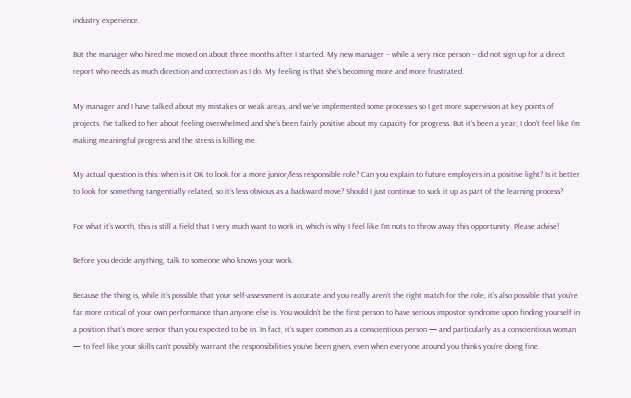industry experience.

But the manager who hired me moved on about three months after I started. My new manager – while a very nice person – did not sign up for a direct report who needs as much direction and correction as I do. My feeling is that she’s becoming more and more frustrated.

My manager and I have talked about my mistakes or weak areas, and we’ve implemented some processes so I get more supervision at key points of projects. I’ve talked to her about feeling overwhelmed and she’s been fairly positive about my capacity for progress. But it’s been a year; I don’t feel like I’m making meaningful progress and the stress is killing me.

My actual question is this: when is it OK to look for a more junior/less responsible role? Can you explain to future employers in a positive light? Is it better to look for something tangentially related, so it’s less obvious as a backward move? Should I just continue to suck it up as part of the learning process?

For what it’s worth, this is still a field that I very much want to work in, which is why I feel like I’m nuts to throw away this opportunity. Please advise!

Before you decide anything, talk to someone who knows your work.

Because the thing is, while it’s possible that your self-assessment is accurate and you really aren’t the right match for the role, it’s also possible that you’re far more critical of your own performance than anyone else is. You wouldn’t be the first person to have serious impostor syndrome upon finding yourself in a position that’s more senior than you expected to be in. In fact, it’s super common as a conscientious person — and particularly as a conscientious woman — to feel like your skills can’t possibly warrant the responsibilities you’ve been given, even when everyone around you thinks you’re doing fine.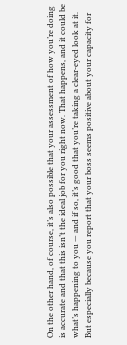On the other hand, of course, it’s also possible that your assessment of how you’re doing is accurate and that this isn’t the ideal job for you right now. That happens, and it could be what’s happening to you — and if so, it’s good that you’re taking a clear-eyed look at it. But especially because you report that your boss seems positive about your capacity for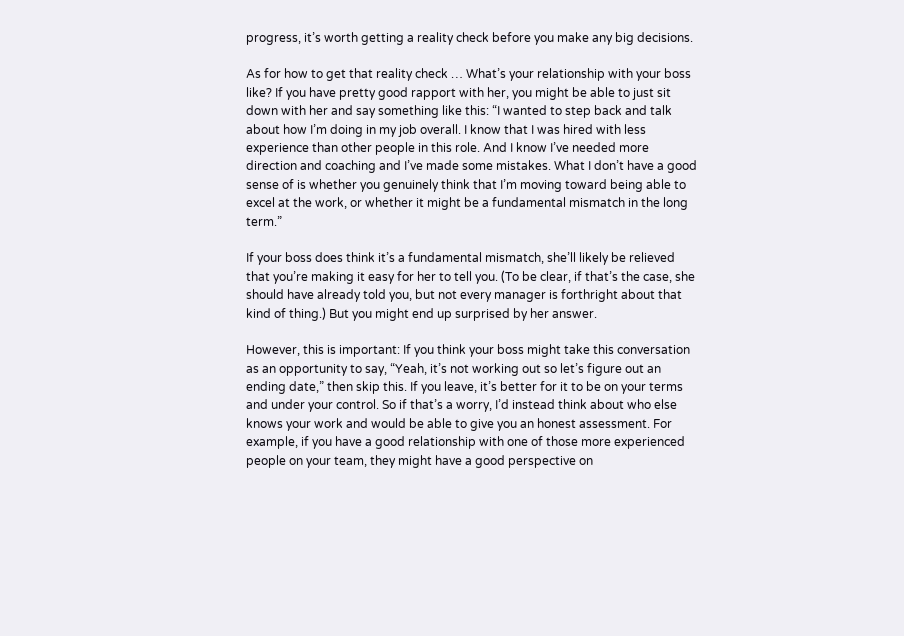progress, it’s worth getting a reality check before you make any big decisions.

As for how to get that reality check … What’s your relationship with your boss like? If you have pretty good rapport with her, you might be able to just sit down with her and say something like this: “I wanted to step back and talk about how I’m doing in my job overall. I know that I was hired with less experience than other people in this role. And I know I’ve needed more direction and coaching and I’ve made some mistakes. What I don’t have a good sense of is whether you genuinely think that I’m moving toward being able to excel at the work, or whether it might be a fundamental mismatch in the long term.”

If your boss does think it’s a fundamental mismatch, she’ll likely be relieved that you’re making it easy for her to tell you. (To be clear, if that’s the case, she should have already told you, but not every manager is forthright about that kind of thing.) But you might end up surprised by her answer.

However, this is important: If you think your boss might take this conversation as an opportunity to say, “Yeah, it’s not working out so let’s figure out an ending date,” then skip this. If you leave, it’s better for it to be on your terms and under your control. So if that’s a worry, I’d instead think about who else knows your work and would be able to give you an honest assessment. For example, if you have a good relationship with one of those more experienced people on your team, they might have a good perspective on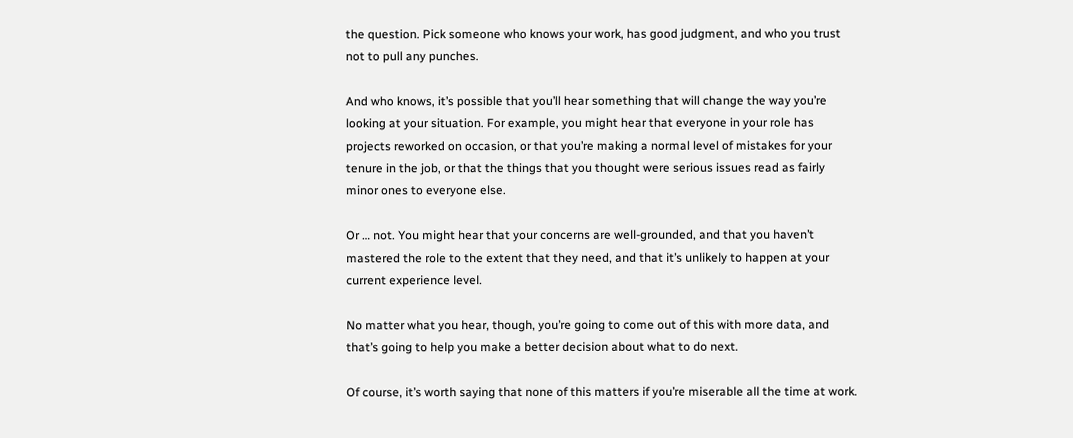the question. Pick someone who knows your work, has good judgment, and who you trust not to pull any punches.

And who knows, it’s possible that you’ll hear something that will change the way you’re looking at your situation. For example, you might hear that everyone in your role has projects reworked on occasion, or that you’re making a normal level of mistakes for your tenure in the job, or that the things that you thought were serious issues read as fairly minor ones to everyone else.

Or … not. You might hear that your concerns are well-grounded, and that you haven’t mastered the role to the extent that they need, and that it’s unlikely to happen at your current experience level.

No matter what you hear, though, you’re going to come out of this with more data, and that’s going to help you make a better decision about what to do next.

Of course, it’s worth saying that none of this matters if you’re miserable all the time at work.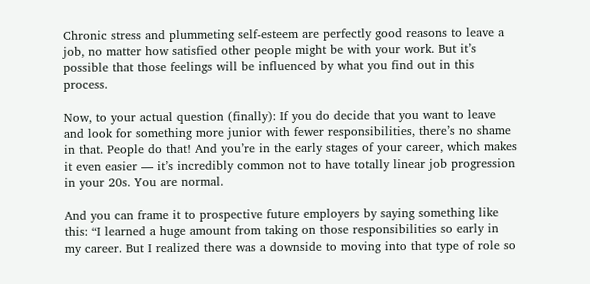Chronic stress and plummeting self-esteem are perfectly good reasons to leave a job, no matter how satisfied other people might be with your work. But it’s possible that those feelings will be influenced by what you find out in this process.

Now, to your actual question (finally): If you do decide that you want to leave and look for something more junior with fewer responsibilities, there’s no shame in that. People do that! And you’re in the early stages of your career, which makes it even easier — it’s incredibly common not to have totally linear job progression in your 20s. You are normal.

And you can frame it to prospective future employers by saying something like this: “I learned a huge amount from taking on those responsibilities so early in my career. But I realized there was a downside to moving into that type of role so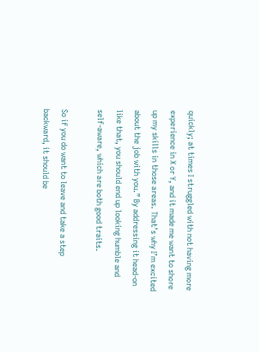quickly; at times I struggled with not having more experience in X or Y, and it made me want to shore up my skills in those areas. That’s why I’m excited about the job with you.” By addressing it head-on like that, you should end up looking humble and self-aware, which are both good traits.

So if you do want to leave and take a step backward, it should be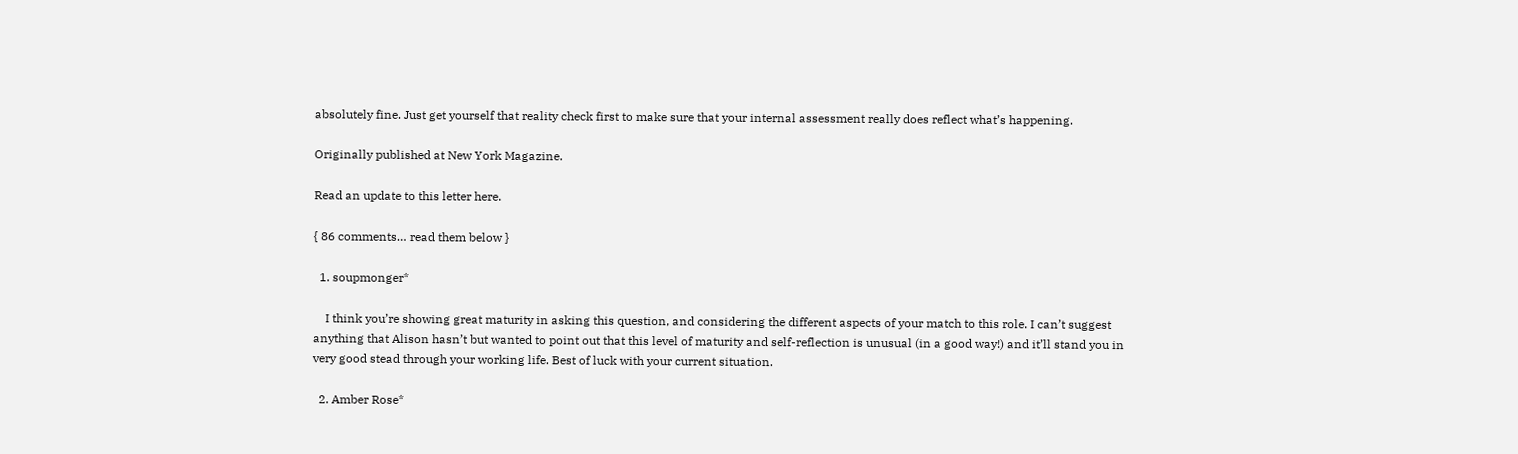absolutely fine. Just get yourself that reality check first to make sure that your internal assessment really does reflect what’s happening.

Originally published at New York Magazine.

Read an update to this letter here.

{ 86 comments… read them below }

  1. soupmonger*

    I think you’re showing great maturity in asking this question, and considering the different aspects of your match to this role. I can’t suggest anything that Alison hasn’t but wanted to point out that this level of maturity and self-reflection is unusual (in a good way!) and it’ll stand you in very good stead through your working life. Best of luck with your current situation.

  2. Amber Rose*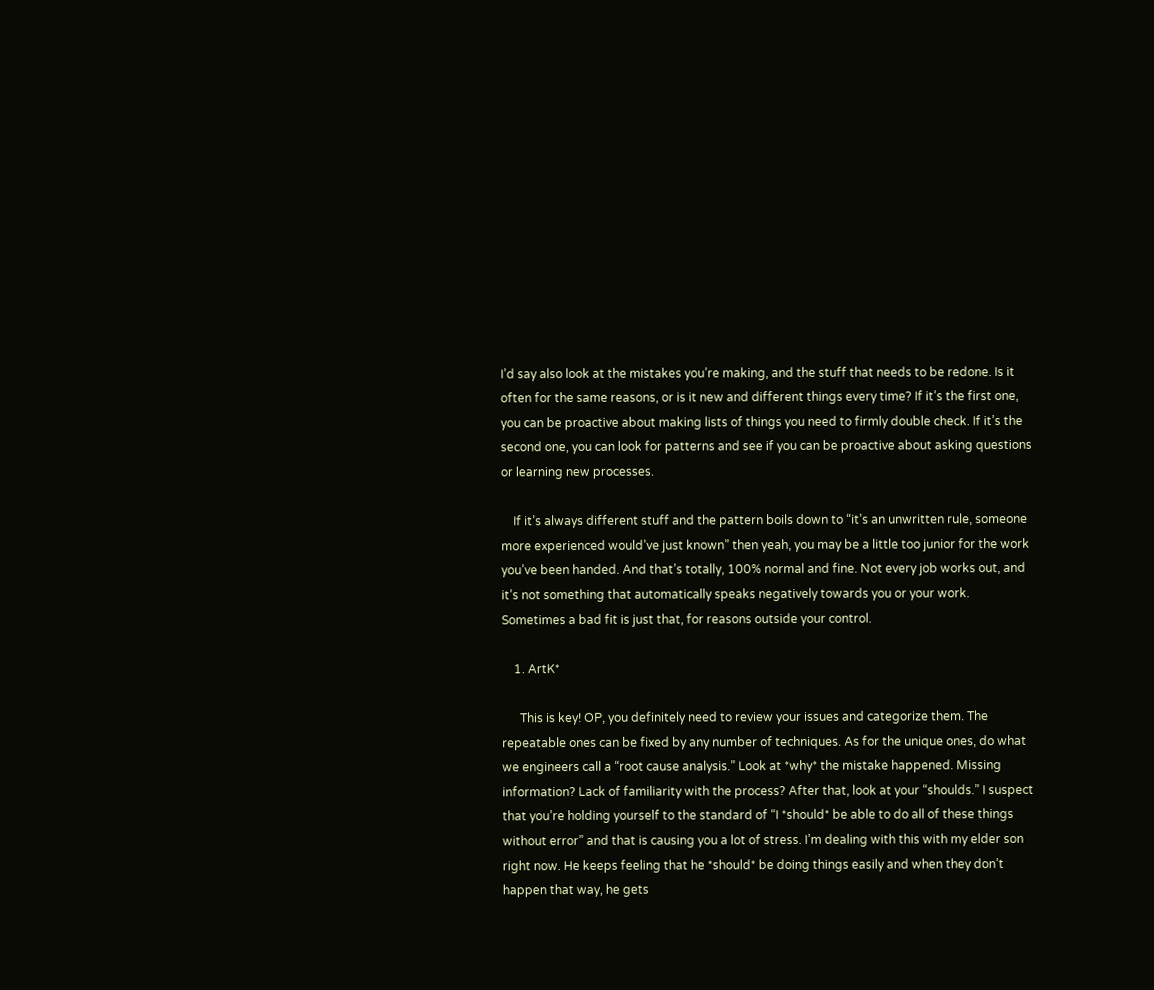I’d say also look at the mistakes you’re making, and the stuff that needs to be redone. Is it often for the same reasons, or is it new and different things every time? If it’s the first one, you can be proactive about making lists of things you need to firmly double check. If it’s the second one, you can look for patterns and see if you can be proactive about asking questions or learning new processes.

    If it’s always different stuff and the pattern boils down to “it’s an unwritten rule, someone more experienced would’ve just known” then yeah, you may be a little too junior for the work you’ve been handed. And that’s totally, 100% normal and fine. Not every job works out, and it’s not something that automatically speaks negatively towards you or your work. Sometimes a bad fit is just that, for reasons outside your control.

    1. ArtK*

      This is key! OP, you definitely need to review your issues and categorize them. The repeatable ones can be fixed by any number of techniques. As for the unique ones, do what we engineers call a “root cause analysis.” Look at *why* the mistake happened. Missing information? Lack of familiarity with the process? After that, look at your “shoulds.” I suspect that you’re holding yourself to the standard of “I *should* be able to do all of these things without error” and that is causing you a lot of stress. I’m dealing with this with my elder son right now. He keeps feeling that he *should* be doing things easily and when they don’t happen that way, he gets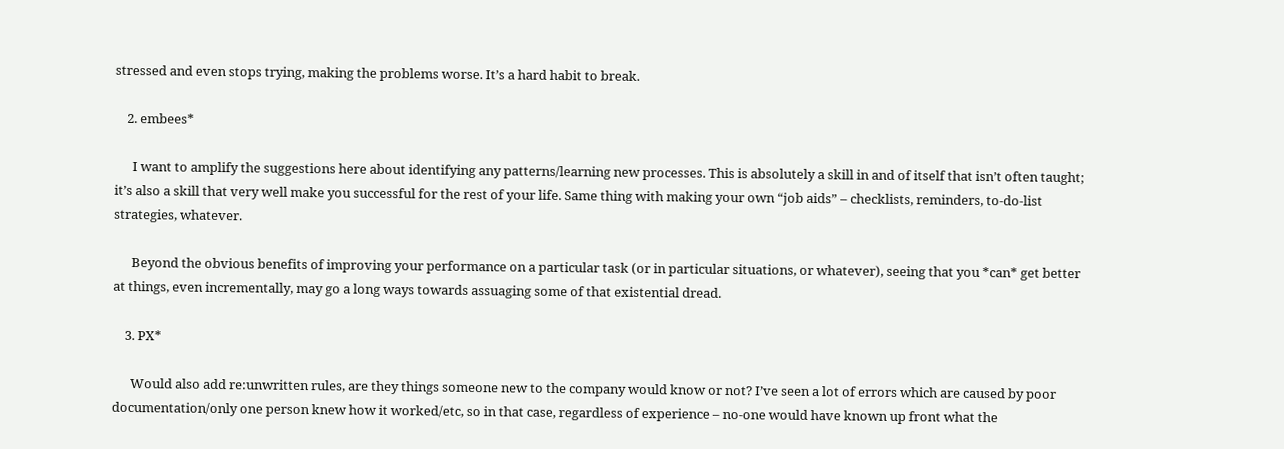stressed and even stops trying, making the problems worse. It’s a hard habit to break.

    2. embees*

      I want to amplify the suggestions here about identifying any patterns/learning new processes. This is absolutely a skill in and of itself that isn’t often taught; it’s also a skill that very well make you successful for the rest of your life. Same thing with making your own “job aids” – checklists, reminders, to-do-list strategies, whatever.

      Beyond the obvious benefits of improving your performance on a particular task (or in particular situations, or whatever), seeing that you *can* get better at things, even incrementally, may go a long ways towards assuaging some of that existential dread.

    3. PX*

      Would also add re:unwritten rules, are they things someone new to the company would know or not? I’ve seen a lot of errors which are caused by poor documentation/only one person knew how it worked/etc, so in that case, regardless of experience – no-one would have known up front what the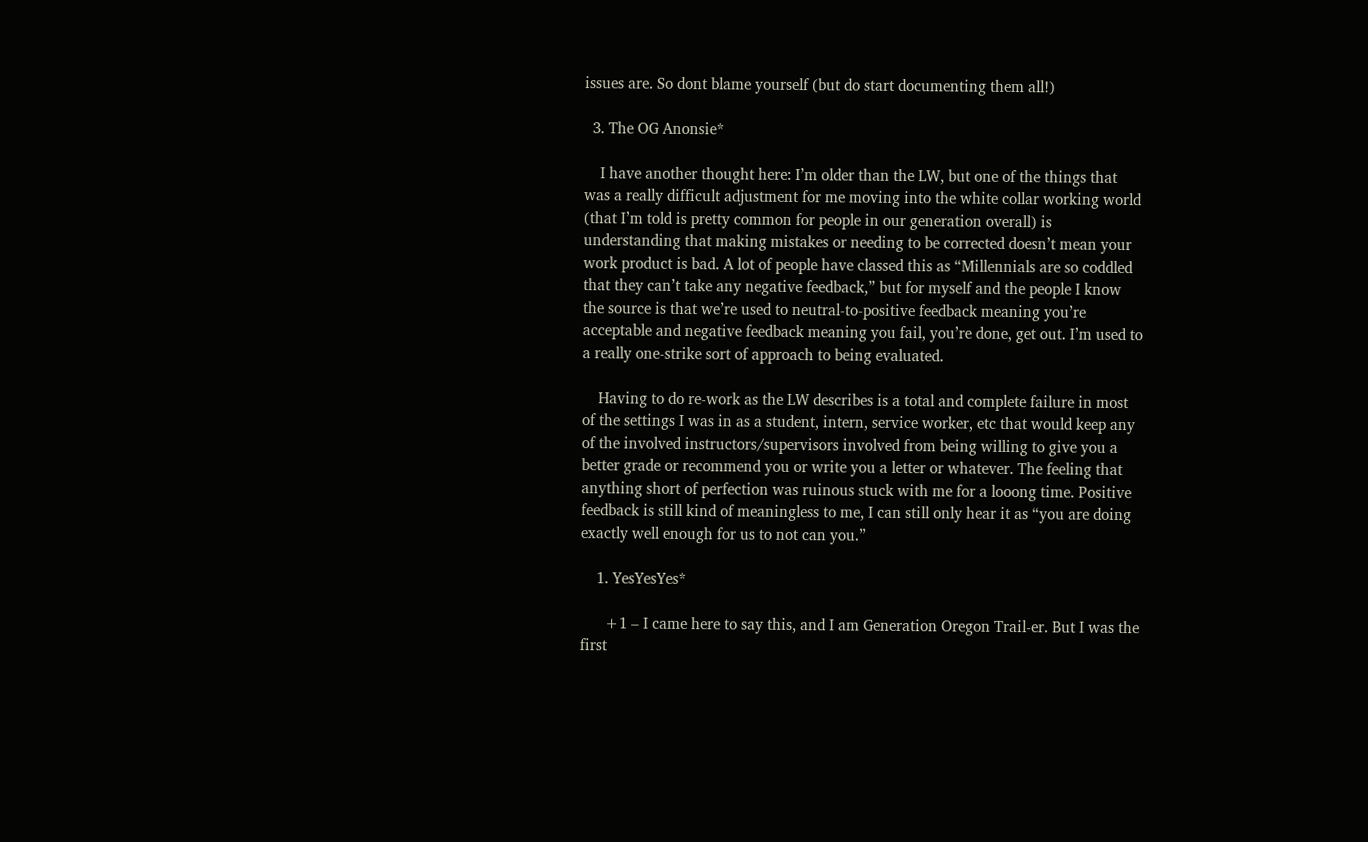issues are. So dont blame yourself (but do start documenting them all!)

  3. The OG Anonsie*

    I have another thought here: I’m older than the LW, but one of the things that was a really difficult adjustment for me moving into the white collar working world (that I’m told is pretty common for people in our generation overall) is understanding that making mistakes or needing to be corrected doesn’t mean your work product is bad. A lot of people have classed this as “Millennials are so coddled that they can’t take any negative feedback,” but for myself and the people I know the source is that we’re used to neutral-to-positive feedback meaning you’re acceptable and negative feedback meaning you fail, you’re done, get out. I’m used to a really one-strike sort of approach to being evaluated.

    Having to do re-work as the LW describes is a total and complete failure in most of the settings I was in as a student, intern, service worker, etc that would keep any of the involved instructors/supervisors involved from being willing to give you a better grade or recommend you or write you a letter or whatever. The feeling that anything short of perfection was ruinous stuck with me for a looong time. Positive feedback is still kind of meaningless to me, I can still only hear it as “you are doing exactly well enough for us to not can you.”

    1. YesYesYes*

      +1 – I came here to say this, and I am Generation Oregon Trail-er. But I was the first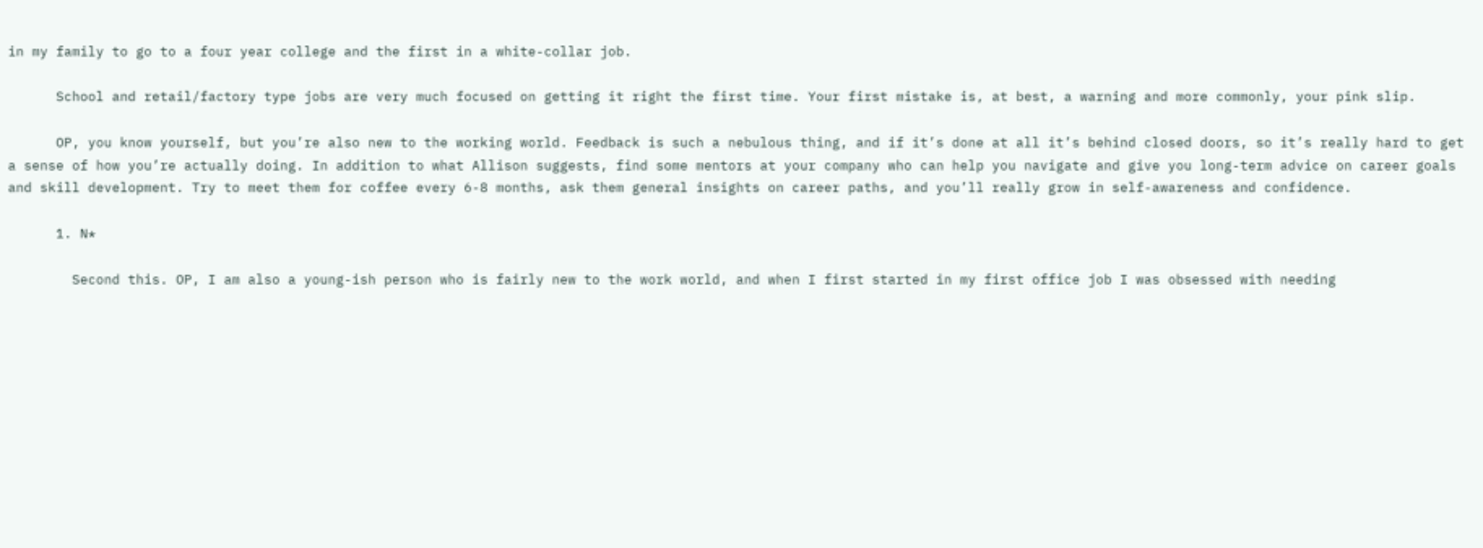in my family to go to a four year college and the first in a white-collar job.

      School and retail/factory type jobs are very much focused on getting it right the first time. Your first mistake is, at best, a warning and more commonly, your pink slip.

      OP, you know yourself, but you’re also new to the working world. Feedback is such a nebulous thing, and if it’s done at all it’s behind closed doors, so it’s really hard to get a sense of how you’re actually doing. In addition to what Allison suggests, find some mentors at your company who can help you navigate and give you long-term advice on career goals and skill development. Try to meet them for coffee every 6-8 months, ask them general insights on career paths, and you’ll really grow in self-awareness and confidence.

      1. N*

        Second this. OP, I am also a young-ish person who is fairly new to the work world, and when I first started in my first office job I was obsessed with needing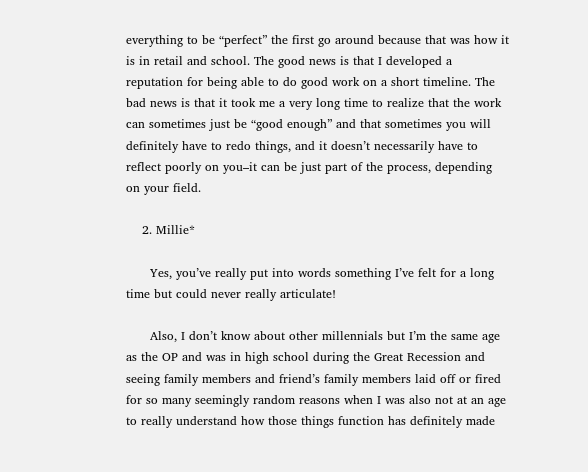everything to be “perfect” the first go around because that was how it is in retail and school. The good news is that I developed a reputation for being able to do good work on a short timeline. The bad news is that it took me a very long time to realize that the work can sometimes just be “good enough” and that sometimes you will definitely have to redo things, and it doesn’t necessarily have to reflect poorly on you–it can be just part of the process, depending on your field.

    2. Millie*

      Yes, you’ve really put into words something I’ve felt for a long time but could never really articulate!

      Also, I don’t know about other millennials but I’m the same age as the OP and was in high school during the Great Recession and seeing family members and friend’s family members laid off or fired for so many seemingly random reasons when I was also not at an age to really understand how those things function has definitely made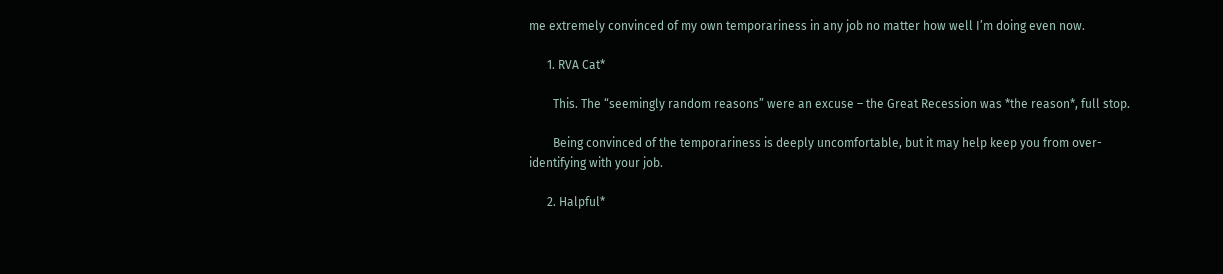me extremely convinced of my own temporariness in any job no matter how well I’m doing even now.

      1. RVA Cat*

        This. The “seemingly random reasons” were an excuse – the Great Recession was *the reason*, full stop.

        Being convinced of the temporariness is deeply uncomfortable, but it may help keep you from over-identifying with your job.

      2. Halpful*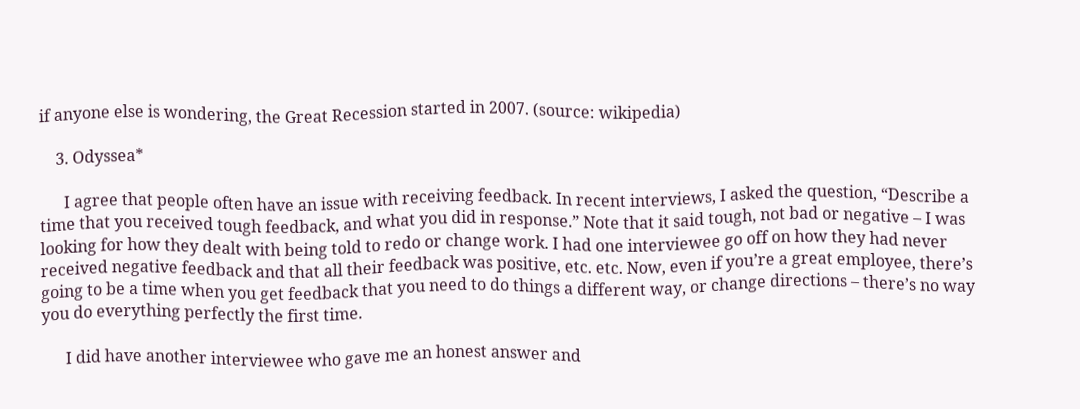if anyone else is wondering, the Great Recession started in 2007. (source: wikipedia)

    3. Odyssea*

      I agree that people often have an issue with receiving feedback. In recent interviews, I asked the question, “Describe a time that you received tough feedback, and what you did in response.” Note that it said tough, not bad or negative – I was looking for how they dealt with being told to redo or change work. I had one interviewee go off on how they had never received negative feedback and that all their feedback was positive, etc. etc. Now, even if you’re a great employee, there’s going to be a time when you get feedback that you need to do things a different way, or change directions – there’s no way you do everything perfectly the first time.

      I did have another interviewee who gave me an honest answer and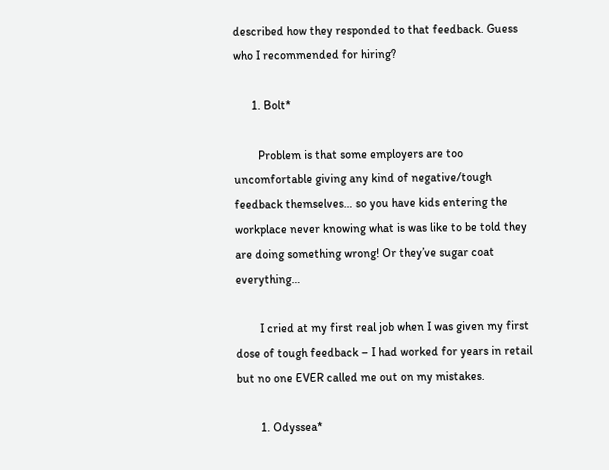described how they responded to that feedback. Guess who I recommended for hiring?

      1. Bolt*

        Problem is that some employers are too uncomfortable giving any kind of negative/tough feedback themselves… so you have kids entering the workplace never knowing what is was like to be told they are doing something wrong! Or they’ve sugar coat everything…

        I cried at my first real job when I was given my first dose of tough feedback – I had worked for years in retail but no one EVER called me out on my mistakes.

        1. Odyssea*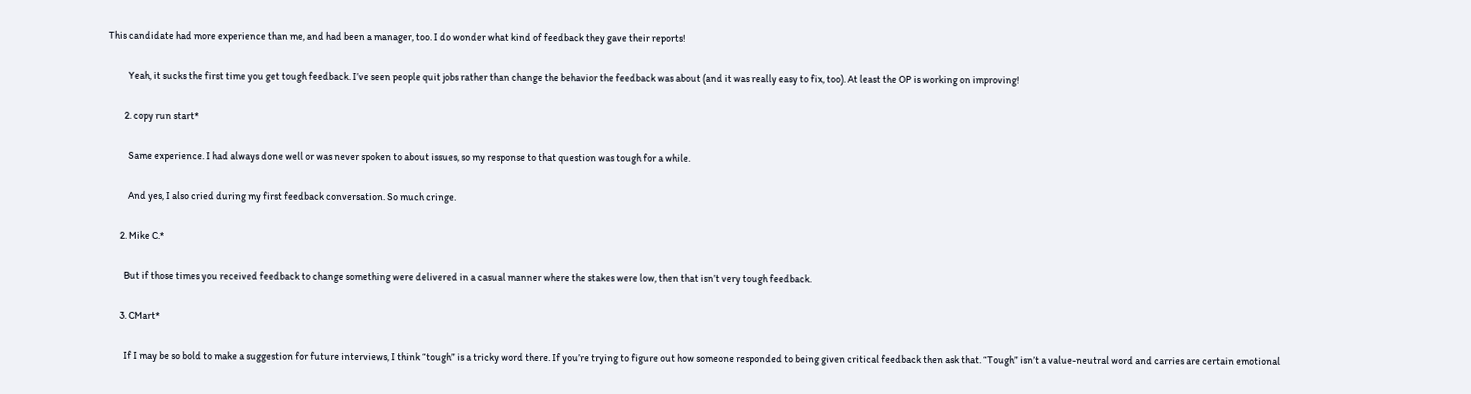This candidate had more experience than me, and had been a manager, too. I do wonder what kind of feedback they gave their reports!

          Yeah, it sucks the first time you get tough feedback. I’ve seen people quit jobs rather than change the behavior the feedback was about (and it was really easy to fix, too). At least the OP is working on improving!

        2. copy run start*

          Same experience. I had always done well or was never spoken to about issues, so my response to that question was tough for a while.

          And yes, I also cried during my first feedback conversation. So much cringe.

      2. Mike C.*

        But if those times you received feedback to change something were delivered in a casual manner where the stakes were low, then that isn’t very tough feedback.

      3. CMart*

        If I may be so bold to make a suggestion for future interviews, I think “tough” is a tricky word there. If you’re trying to figure out how someone responded to being given critical feedback then ask that. “Tough” isn’t a value-neutral word and carries are certain emotional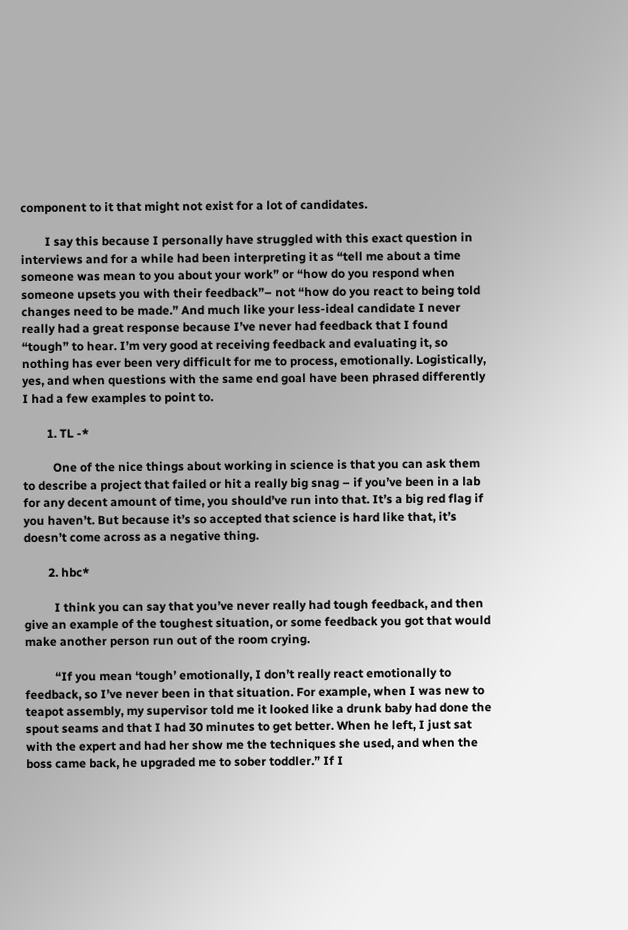component to it that might not exist for a lot of candidates.

        I say this because I personally have struggled with this exact question in interviews and for a while had been interpreting it as “tell me about a time someone was mean to you about your work” or “how do you respond when someone upsets you with their feedback”– not “how do you react to being told changes need to be made.” And much like your less-ideal candidate I never really had a great response because I’ve never had feedback that I found “tough” to hear. I’m very good at receiving feedback and evaluating it, so nothing has ever been very difficult for me to process, emotionally. Logistically, yes, and when questions with the same end goal have been phrased differently I had a few examples to point to.

        1. TL -*

          One of the nice things about working in science is that you can ask them to describe a project that failed or hit a really big snag – if you’ve been in a lab for any decent amount of time, you should’ve run into that. It’s a big red flag if you haven’t. But because it’s so accepted that science is hard like that, it’s doesn’t come across as a negative thing.

        2. hbc*

          I think you can say that you’ve never really had tough feedback, and then give an example of the toughest situation, or some feedback you got that would make another person run out of the room crying.

          “If you mean ‘tough’ emotionally, I don’t really react emotionally to feedback, so I’ve never been in that situation. For example, when I was new to teapot assembly, my supervisor told me it looked like a drunk baby had done the spout seams and that I had 30 minutes to get better. When he left, I just sat with the expert and had her show me the techniques she used, and when the boss came back, he upgraded me to sober toddler.” If I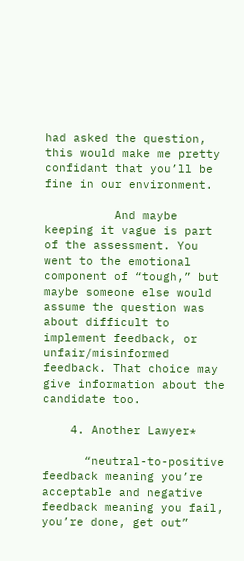had asked the question, this would make me pretty confidant that you’ll be fine in our environment.

          And maybe keeping it vague is part of the assessment. You went to the emotional component of “tough,” but maybe someone else would assume the question was about difficult to implement feedback, or unfair/misinformed feedback. That choice may give information about the candidate too.

    4. Another Lawyer*

      “neutral-to-positive feedback meaning you’re acceptable and negative feedback meaning you fail, you’re done, get out”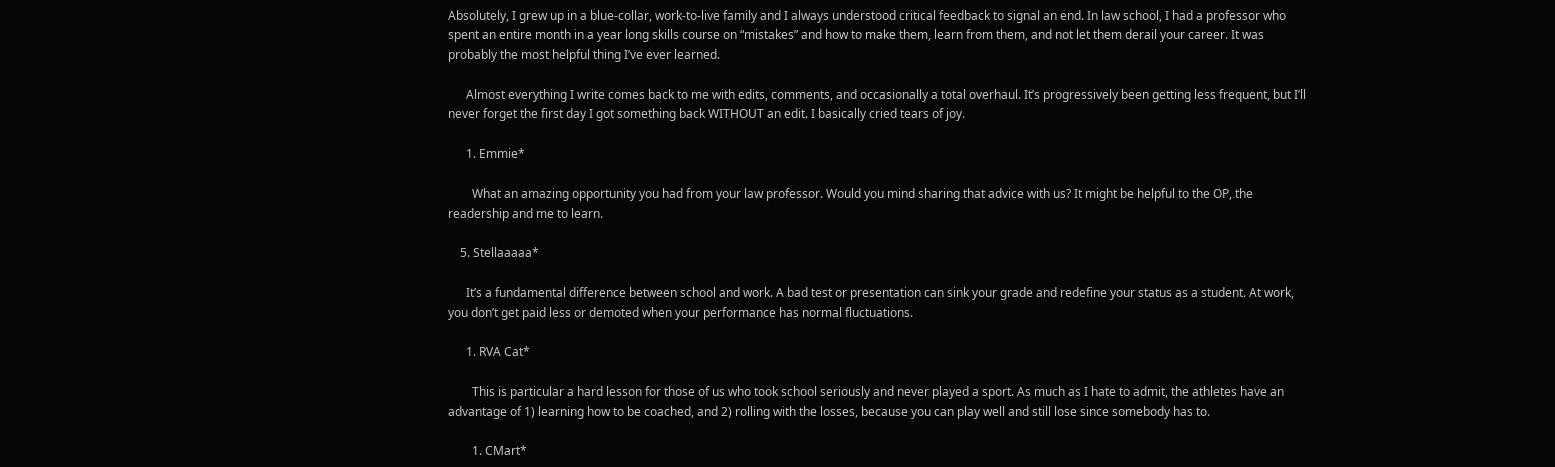Absolutely, I grew up in a blue-collar, work-to-live family and I always understood critical feedback to signal an end. In law school, I had a professor who spent an entire month in a year long skills course on “mistakes” and how to make them, learn from them, and not let them derail your career. It was probably the most helpful thing I’ve ever learned.

      Almost everything I write comes back to me with edits, comments, and occasionally a total overhaul. It’s progressively been getting less frequent, but I’ll never forget the first day I got something back WITHOUT an edit. I basically cried tears of joy.

      1. Emmie*

        What an amazing opportunity you had from your law professor. Would you mind sharing that advice with us? It might be helpful to the OP, the readership and me to learn.

    5. Stellaaaaa*

      It’s a fundamental difference between school and work. A bad test or presentation can sink your grade and redefine your status as a student. At work, you don’t get paid less or demoted when your performance has normal fluctuations.

      1. RVA Cat*

        This is particular a hard lesson for those of us who took school seriously and never played a sport. As much as I hate to admit, the athletes have an advantage of 1) learning how to be coached, and 2) rolling with the losses, because you can play well and still lose since somebody has to.

        1. CMart*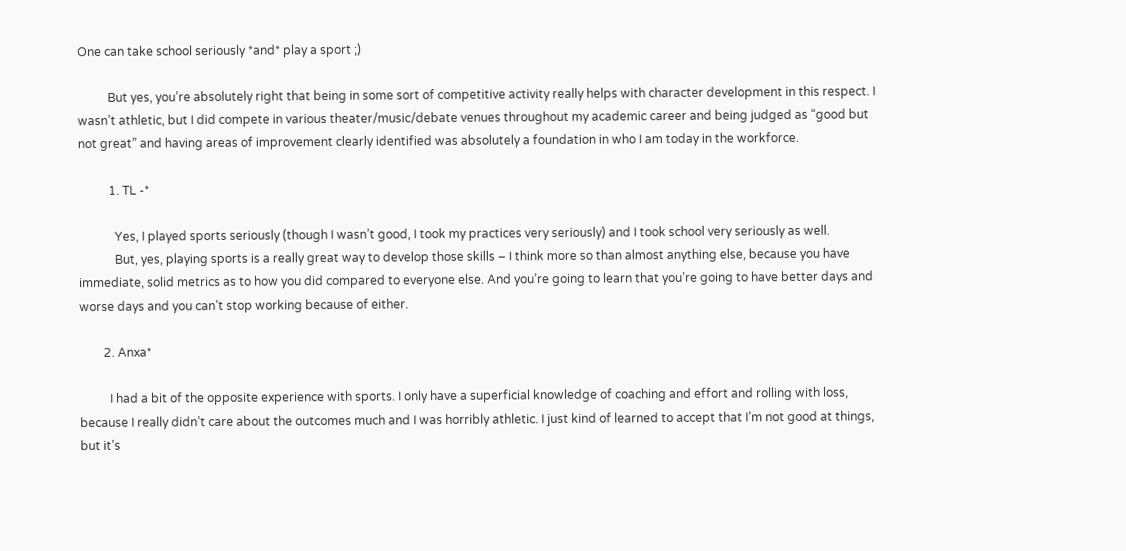One can take school seriously *and* play a sport ;)

          But yes, you’re absolutely right that being in some sort of competitive activity really helps with character development in this respect. I wasn’t athletic, but I did compete in various theater/music/debate venues throughout my academic career and being judged as “good but not great” and having areas of improvement clearly identified was absolutely a foundation in who I am today in the workforce.

          1. TL -*

            Yes, I played sports seriously (though I wasn’t good, I took my practices very seriously) and I took school very seriously as well.
            But, yes, playing sports is a really great way to develop those skills – I think more so than almost anything else, because you have immediate, solid metrics as to how you did compared to everyone else. And you’re going to learn that you’re going to have better days and worse days and you can’t stop working because of either.

        2. Anxa*

          I had a bit of the opposite experience with sports. I only have a superficial knowledge of coaching and effort and rolling with loss, because I really didn’t care about the outcomes much and I was horribly athletic. I just kind of learned to accept that I’m not good at things, but it’s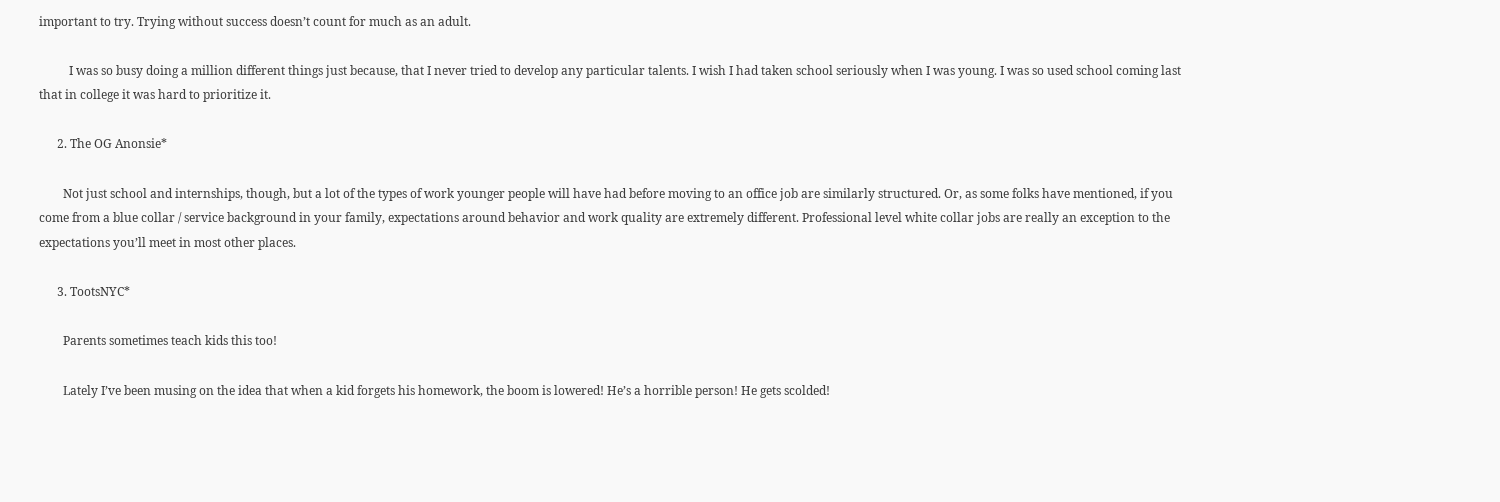important to try. Trying without success doesn’t count for much as an adult.

          I was so busy doing a million different things just because, that I never tried to develop any particular talents. I wish I had taken school seriously when I was young. I was so used school coming last that in college it was hard to prioritize it.

      2. The OG Anonsie*

        Not just school and internships, though, but a lot of the types of work younger people will have had before moving to an office job are similarly structured. Or, as some folks have mentioned, if you come from a blue collar / service background in your family, expectations around behavior and work quality are extremely different. Professional level white collar jobs are really an exception to the expectations you’ll meet in most other places.

      3. TootsNYC*

        Parents sometimes teach kids this too!

        Lately I’ve been musing on the idea that when a kid forgets his homework, the boom is lowered! He’s a horrible person! He gets scolded!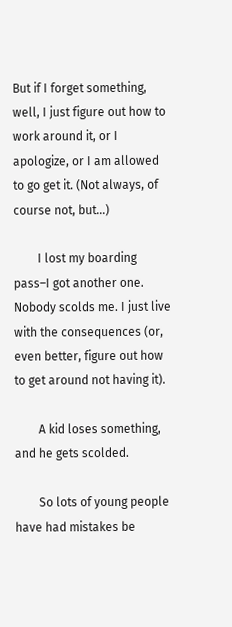But if I forget something, well, I just figure out how to work around it, or I apologize, or I am allowed to go get it. (Not always, of course not, but…)

        I lost my boarding pass–I got another one. Nobody scolds me. I just live with the consequences (or, even better, figure out how to get around not having it).

        A kid loses something, and he gets scolded.

        So lots of young people have had mistakes be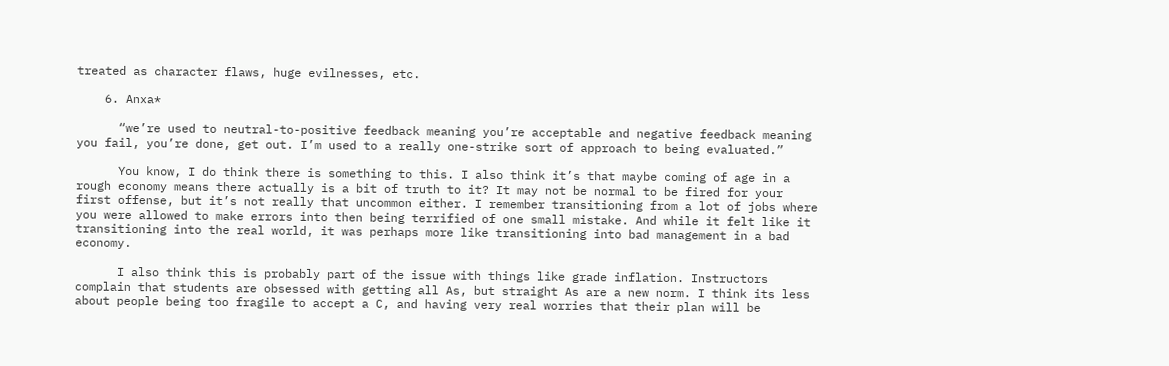treated as character flaws, huge evilnesses, etc.

    6. Anxa*

      “we’re used to neutral-to-positive feedback meaning you’re acceptable and negative feedback meaning you fail, you’re done, get out. I’m used to a really one-strike sort of approach to being evaluated.”

      You know, I do think there is something to this. I also think it’s that maybe coming of age in a rough economy means there actually is a bit of truth to it? It may not be normal to be fired for your first offense, but it’s not really that uncommon either. I remember transitioning from a lot of jobs where you were allowed to make errors into then being terrified of one small mistake. And while it felt like it transitioning into the real world, it was perhaps more like transitioning into bad management in a bad economy.

      I also think this is probably part of the issue with things like grade inflation. Instructors complain that students are obsessed with getting all As, but straight As are a new norm. I think its less about people being too fragile to accept a C, and having very real worries that their plan will be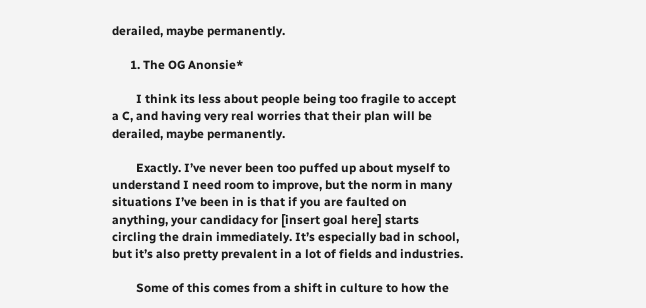derailed, maybe permanently.

      1. The OG Anonsie*

        I think its less about people being too fragile to accept a C, and having very real worries that their plan will be derailed, maybe permanently.

        Exactly. I’ve never been too puffed up about myself to understand I need room to improve, but the norm in many situations I’ve been in is that if you are faulted on anything, your candidacy for [insert goal here] starts circling the drain immediately. It’s especially bad in school, but it’s also pretty prevalent in a lot of fields and industries.

        Some of this comes from a shift in culture to how the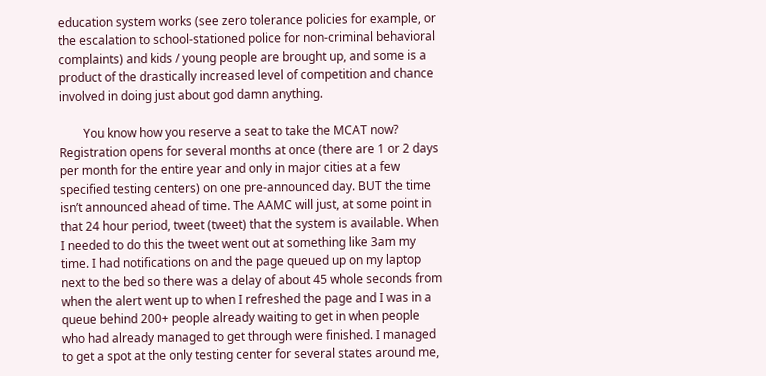education system works (see zero tolerance policies for example, or the escalation to school-stationed police for non-criminal behavioral complaints) and kids / young people are brought up, and some is a product of the drastically increased level of competition and chance involved in doing just about god damn anything.

        You know how you reserve a seat to take the MCAT now? Registration opens for several months at once (there are 1 or 2 days per month for the entire year and only in major cities at a few specified testing centers) on one pre-announced day. BUT the time isn’t announced ahead of time. The AAMC will just, at some point in that 24 hour period, tweet (tweet) that the system is available. When I needed to do this the tweet went out at something like 3am my time. I had notifications on and the page queued up on my laptop next to the bed so there was a delay of about 45 whole seconds from when the alert went up to when I refreshed the page and I was in a queue behind 200+ people already waiting to get in when people who had already managed to get through were finished. I managed to get a spot at the only testing center for several states around me,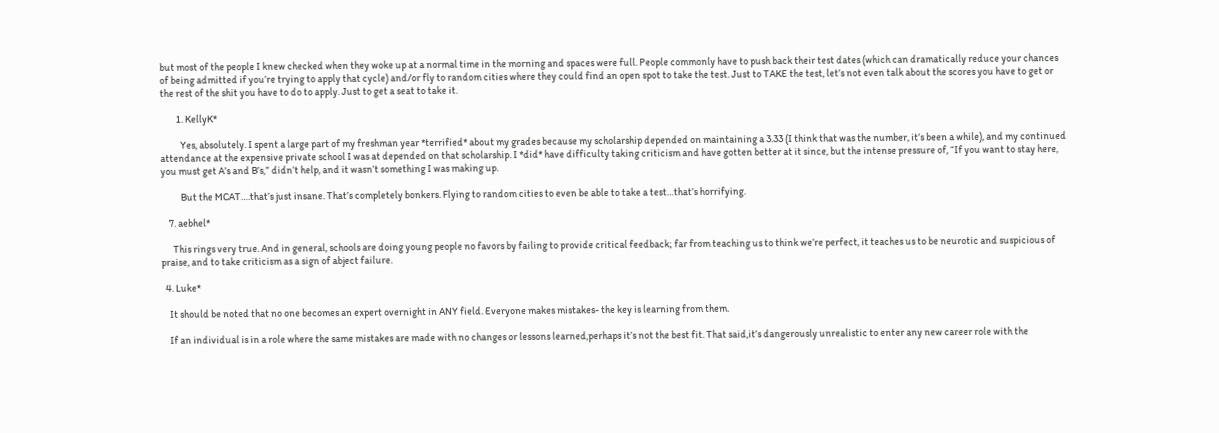but most of the people I knew checked when they woke up at a normal time in the morning and spaces were full. People commonly have to push back their test dates (which can dramatically reduce your chances of being admitted if you’re trying to apply that cycle) and/or fly to random cities where they could find an open spot to take the test. Just to TAKE the test, let’s not even talk about the scores you have to get or the rest of the shit you have to do to apply. Just to get a seat to take it.

        1. KellyK*

          Yes, absolutely. I spent a large part of my freshman year *terrified* about my grades because my scholarship depended on maintaining a 3.33 (I think that was the number, it’s been a while), and my continued attendance at the expensive private school I was at depended on that scholarship. I *did* have difficulty taking criticism and have gotten better at it since, but the intense pressure of, “If you want to stay here, you must get A’s and B’s,” didn’t help, and it wasn’t something I was making up.

          But the MCAT….that’s just insane. That’s completely bonkers. Flying to random cities to even be able to take a test…that’s horrifying.

    7. aebhel*

      This rings very true. And in general, schools are doing young people no favors by failing to provide critical feedback; far from teaching us to think we’re perfect, it teaches us to be neurotic and suspicious of praise, and to take criticism as a sign of abject failure.

  4. Luke*

    It should be noted that no one becomes an expert overnight in ANY field. Everyone makes mistakes- the key is learning from them.

    If an individual is in a role where the same mistakes are made with no changes or lessons learned,perhaps it’s not the best fit. That said,it’s dangerously unrealistic to enter any new career role with the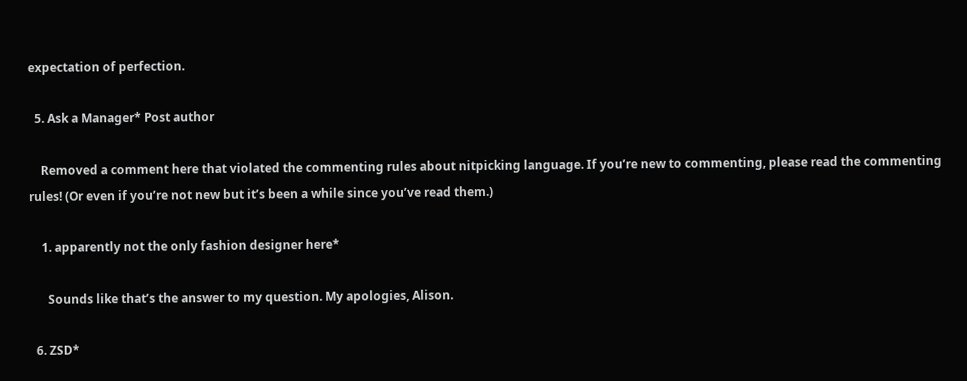expectation of perfection.

  5. Ask a Manager* Post author

    Removed a comment here that violated the commenting rules about nitpicking language. If you’re new to commenting, please read the commenting rules! (Or even if you’re not new but it’s been a while since you’ve read them.)

    1. apparently not the only fashion designer here*

      Sounds like that’s the answer to my question. My apologies, Alison.

  6. ZSD*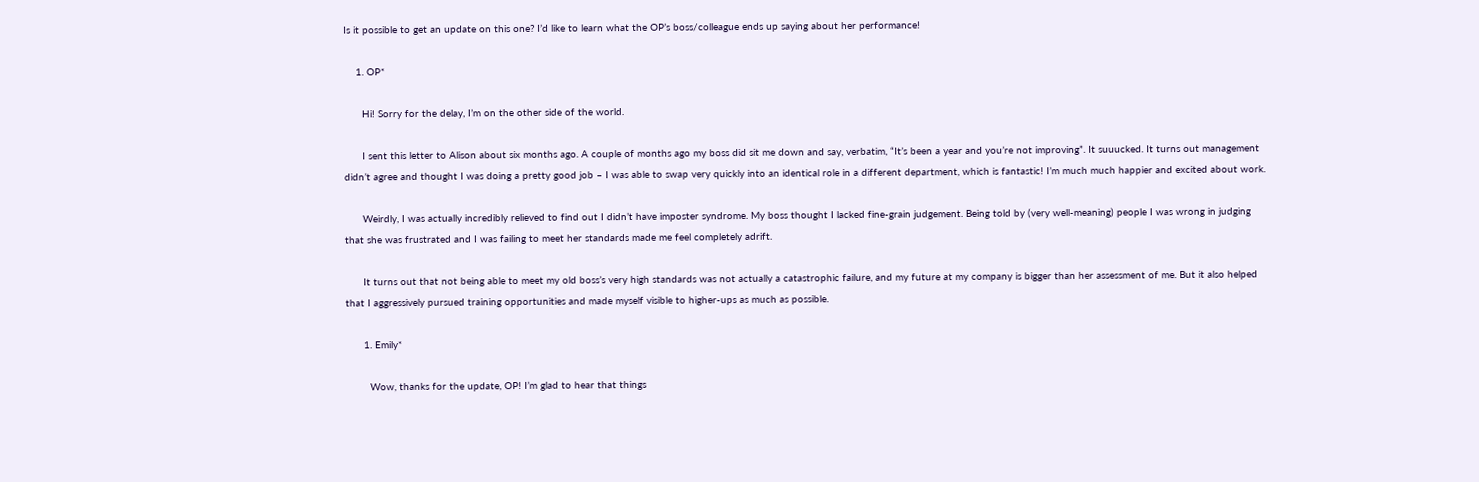Is it possible to get an update on this one? I’d like to learn what the OP’s boss/colleague ends up saying about her performance!

    1. OP*

      Hi! Sorry for the delay, I’m on the other side of the world.

      I sent this letter to Alison about six months ago. A couple of months ago my boss did sit me down and say, verbatim, “It’s been a year and you’re not improving”. It suuucked. It turns out management didn’t agree and thought I was doing a pretty good job – I was able to swap very quickly into an identical role in a different department, which is fantastic! I’m much much happier and excited about work.

      Weirdly, I was actually incredibly relieved to find out I didn’t have imposter syndrome. My boss thought I lacked fine-grain judgement. Being told by (very well-meaning) people I was wrong in judging that she was frustrated and I was failing to meet her standards made me feel completely adrift.

      It turns out that not being able to meet my old boss’s very high standards was not actually a catastrophic failure, and my future at my company is bigger than her assessment of me. But it also helped that I aggressively pursued training opportunities and made myself visible to higher-ups as much as possible.

      1. Emily*

        Wow, thanks for the update, OP! I’m glad to hear that things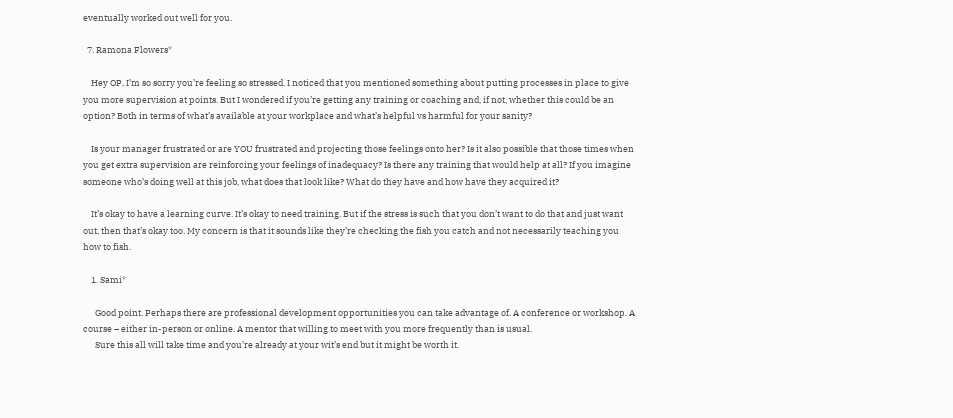eventually worked out well for you.

  7. Ramona Flowers*

    Hey OP, I’m so sorry you’re feeling so stressed. I noticed that you mentioned something about putting processes in place to give you more supervision at points. But I wondered if you’re getting any training or coaching and, if not, whether this could be an option? Both in terms of what’s available at your workplace and what’s helpful vs harmful for your sanity?

    Is your manager frustrated or are YOU frustrated and projecting those feelings onto her? Is it also possible that those times when you get extra supervision are reinforcing your feelings of inadequacy? Is there any training that would help at all? If you imagine someone who’s doing well at this job, what does that look like? What do they have and how have they acquired it?

    It’s okay to have a learning curve. It’s okay to need training. But if the stress is such that you don’t want to do that and just want out, then that’s okay too. My concern is that it sounds like they’re checking the fish you catch and not necessarily teaching you how to fish.

    1. Sami*

      Good point. Perhaps there are professional development opportunities you can take advantage of. A conference or workshop. A course – either in-person or online. A mentor that willing to meet with you more frequently than is usual.
      Sure this all will take time and you’re already at your wit’s end but it might be worth it.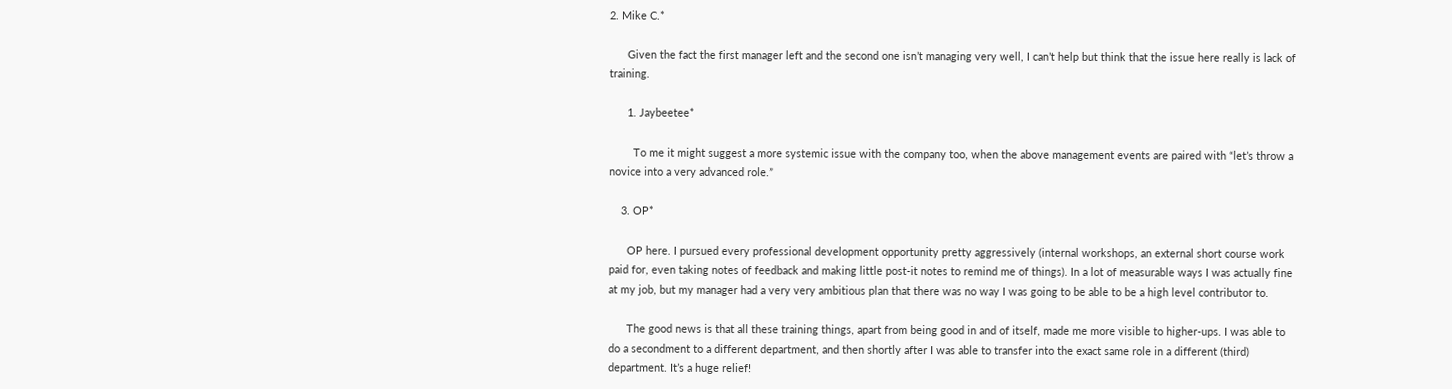2. Mike C.*

      Given the fact the first manager left and the second one isn’t managing very well, I can’t help but think that the issue here really is lack of training.

      1. Jaybeetee*

        To me it might suggest a more systemic issue with the company too, when the above management events are paired with “let’s throw a novice into a very advanced role.”

    3. OP*

      OP here. I pursued every professional development opportunity pretty aggressively (internal workshops, an external short course work paid for, even taking notes of feedback and making little post-it notes to remind me of things). In a lot of measurable ways I was actually fine at my job, but my manager had a very very ambitious plan that there was no way I was going to be able to be a high level contributor to.

      The good news is that all these training things, apart from being good in and of itself, made me more visible to higher-ups. I was able to do a secondment to a different department, and then shortly after I was able to transfer into the exact same role in a different (third) department. It’s a huge relief!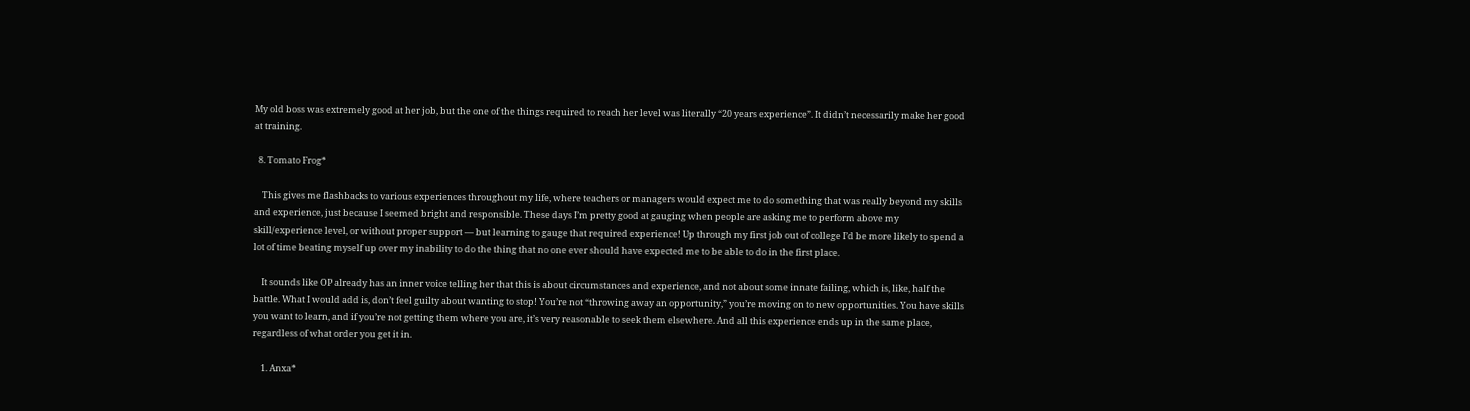My old boss was extremely good at her job, but the one of the things required to reach her level was literally “20 years experience”. It didn’t necessarily make her good at training.

  8. Tomato Frog*

    This gives me flashbacks to various experiences throughout my life, where teachers or managers would expect me to do something that was really beyond my skills and experience, just because I seemed bright and responsible. These days I’m pretty good at gauging when people are asking me to perform above my skill/experience level, or without proper support — but learning to gauge that required experience! Up through my first job out of college I’d be more likely to spend a lot of time beating myself up over my inability to do the thing that no one ever should have expected me to be able to do in the first place.

    It sounds like OP already has an inner voice telling her that this is about circumstances and experience, and not about some innate failing, which is, like, half the battle. What I would add is, don’t feel guilty about wanting to stop! You’re not “throwing away an opportunity,” you’re moving on to new opportunities. You have skills you want to learn, and if you’re not getting them where you are, it’s very reasonable to seek them elsewhere. And all this experience ends up in the same place, regardless of what order you get it in.

    1. Anxa*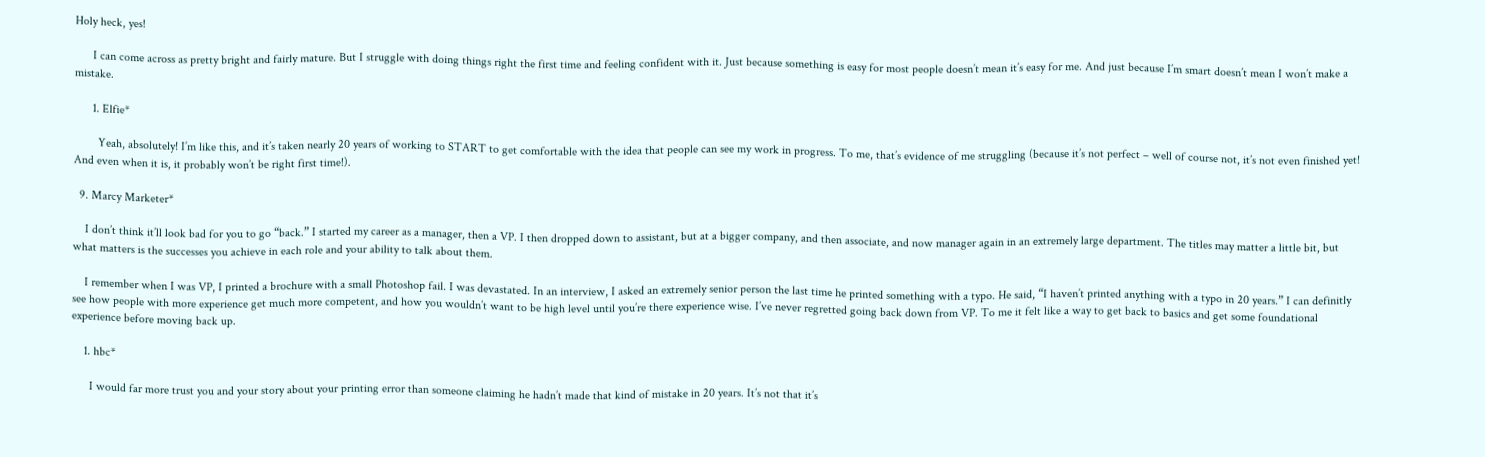Holy heck, yes!

      I can come across as pretty bright and fairly mature. But I struggle with doing things right the first time and feeling confident with it. Just because something is easy for most people doesn’t mean it’s easy for me. And just because I’m smart doesn’t mean I won’t make a mistake.

      1. Elfie*

        Yeah, absolutely! I’m like this, and it’s taken nearly 20 years of working to START to get comfortable with the idea that people can see my work in progress. To me, that’s evidence of me struggling (because it’s not perfect – well of course not, it’s not even finished yet! And even when it is, it probably won’t be right first time!).

  9. Marcy Marketer*

    I don’t think it’ll look bad for you to go “back.” I started my career as a manager, then a VP. I then dropped down to assistant, but at a bigger company, and then associate, and now manager again in an extremely large department. The titles may matter a little bit, but what matters is the successes you achieve in each role and your ability to talk about them.

    I remember when I was VP, I printed a brochure with a small Photoshop fail. I was devastated. In an interview, I asked an extremely senior person the last time he printed something with a typo. He said, “I haven’t printed anything with a typo in 20 years.” I can definitly see how people with more experience get much more competent, and how you wouldn’t want to be high level until you’re there experience wise. I’ve never regretted going back down from VP. To me it felt like a way to get back to basics and get some foundational experience before moving back up.

    1. hbc*

      I would far more trust you and your story about your printing error than someone claiming he hadn’t made that kind of mistake in 20 years. It’s not that it’s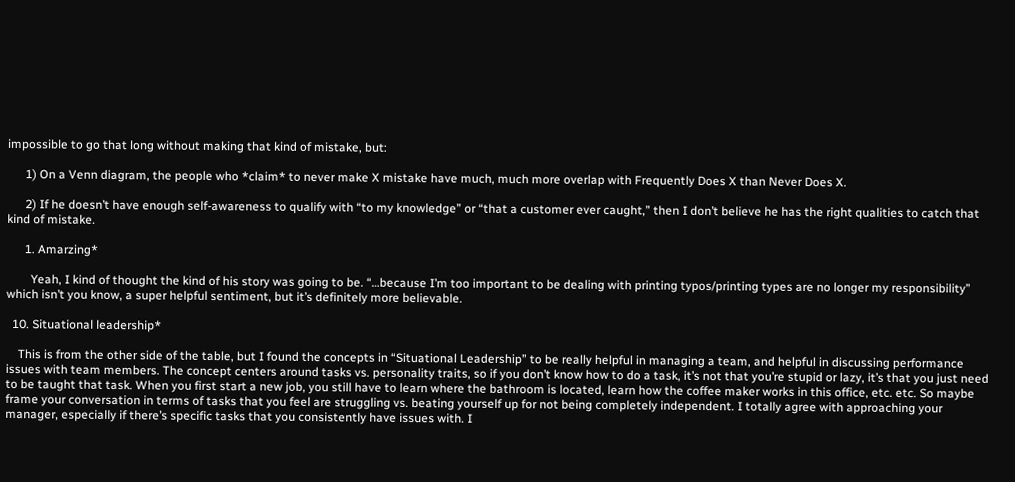impossible to go that long without making that kind of mistake, but:

      1) On a Venn diagram, the people who *claim* to never make X mistake have much, much more overlap with Frequently Does X than Never Does X.

      2) If he doesn’t have enough self-awareness to qualify with “to my knowledge” or “that a customer ever caught,” then I don’t believe he has the right qualities to catch that kind of mistake.

      1. Amarzing*

        Yeah, I kind of thought the kind of his story was going to be. “…because I’m too important to be dealing with printing typos/printing types are no longer my responsibility” which isn’t you know, a super helpful sentiment, but it’s definitely more believable.

  10. Situational leadership*

    This is from the other side of the table, but I found the concepts in “Situational Leadership” to be really helpful in managing a team, and helpful in discussing performance issues with team members. The concept centers around tasks vs. personality traits, so if you don’t know how to do a task, it’s not that you’re stupid or lazy, it’s that you just need to be taught that task. When you first start a new job, you still have to learn where the bathroom is located, learn how the coffee maker works in this office, etc. etc. So maybe frame your conversation in terms of tasks that you feel are struggling vs. beating yourself up for not being completely independent. I totally agree with approaching your manager, especially if there’s specific tasks that you consistently have issues with. I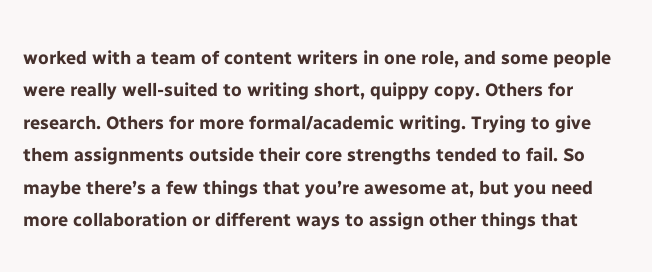worked with a team of content writers in one role, and some people were really well-suited to writing short, quippy copy. Others for research. Others for more formal/academic writing. Trying to give them assignments outside their core strengths tended to fail. So maybe there’s a few things that you’re awesome at, but you need more collaboration or different ways to assign other things that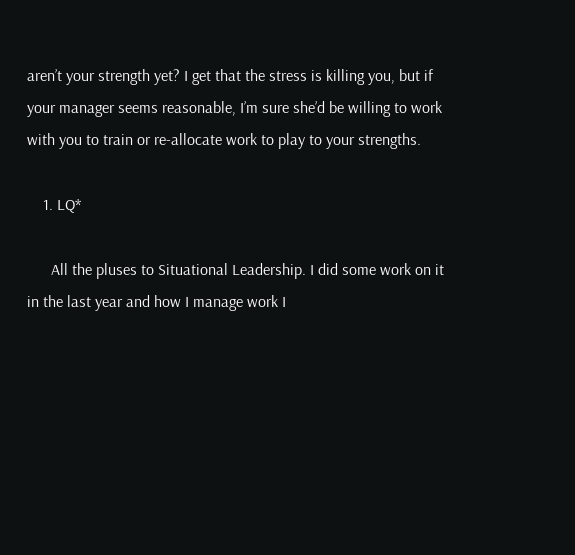aren’t your strength yet? I get that the stress is killing you, but if your manager seems reasonable, I’m sure she’d be willing to work with you to train or re-allocate work to play to your strengths.

    1. LQ*

      All the pluses to Situational Leadership. I did some work on it in the last year and how I manage work I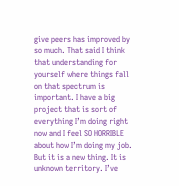give peers has improved by so much. That said I think that understanding for yourself where things fall on that spectrum is important. I have a big project that is sort of everything I’m doing right now and I feel SO HORRIBLE about how I’m doing my job. But it is a new thing. It is unknown territory. I’ve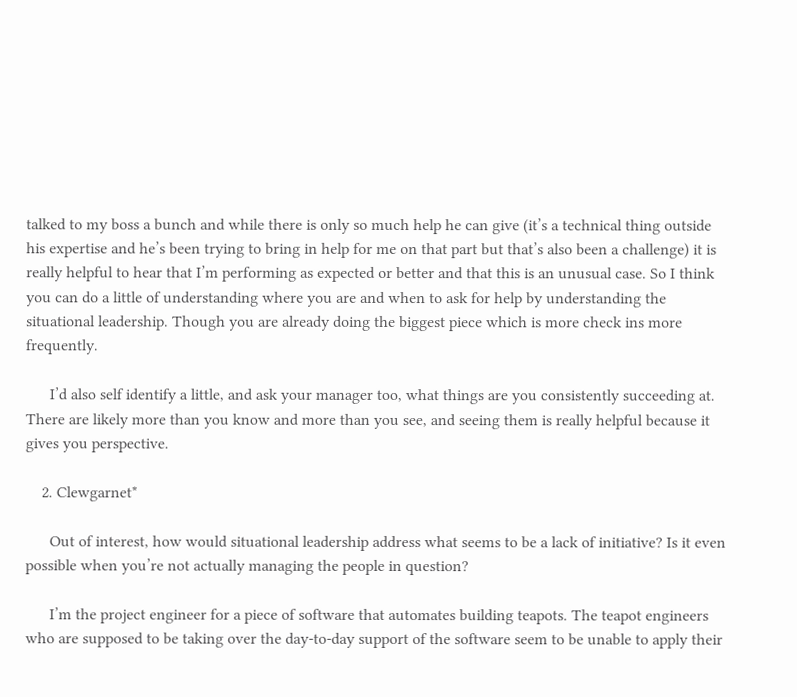talked to my boss a bunch and while there is only so much help he can give (it’s a technical thing outside his expertise and he’s been trying to bring in help for me on that part but that’s also been a challenge) it is really helpful to hear that I’m performing as expected or better and that this is an unusual case. So I think you can do a little of understanding where you are and when to ask for help by understanding the situational leadership. Though you are already doing the biggest piece which is more check ins more frequently.

      I’d also self identify a little, and ask your manager too, what things are you consistently succeeding at. There are likely more than you know and more than you see, and seeing them is really helpful because it gives you perspective.

    2. Clewgarnet*

      Out of interest, how would situational leadership address what seems to be a lack of initiative? Is it even possible when you’re not actually managing the people in question?

      I’m the project engineer for a piece of software that automates building teapots. The teapot engineers who are supposed to be taking over the day-to-day support of the software seem to be unable to apply their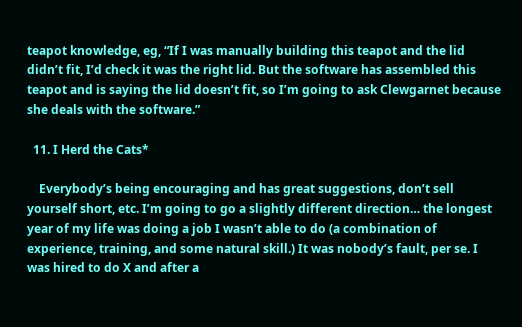teapot knowledge, eg, “If I was manually building this teapot and the lid didn’t fit, I’d check it was the right lid. But the software has assembled this teapot and is saying the lid doesn’t fit, so I’m going to ask Clewgarnet because she deals with the software.”

  11. I Herd the Cats*

    Everybody’s being encouraging and has great suggestions, don’t sell yourself short, etc. I’m going to go a slightly different direction… the longest year of my life was doing a job I wasn’t able to do (a combination of experience, training, and some natural skill.) It was nobody’s fault, per se. I was hired to do X and after a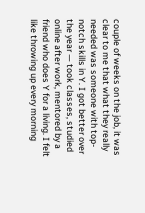couple of weeks on the job, it was clear to me that what they really needed was someone with top-notch skills in Y. I got better over the year — took classes, studied online after work, mentored by a friend who does Y for a living. I felt like throwing up every morning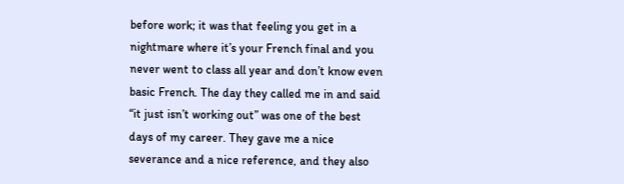before work; it was that feeling you get in a nightmare where it’s your French final and you never went to class all year and don’t know even basic French. The day they called me in and said “it just isn’t working out” was one of the best days of my career. They gave me a nice severance and a nice reference, and they also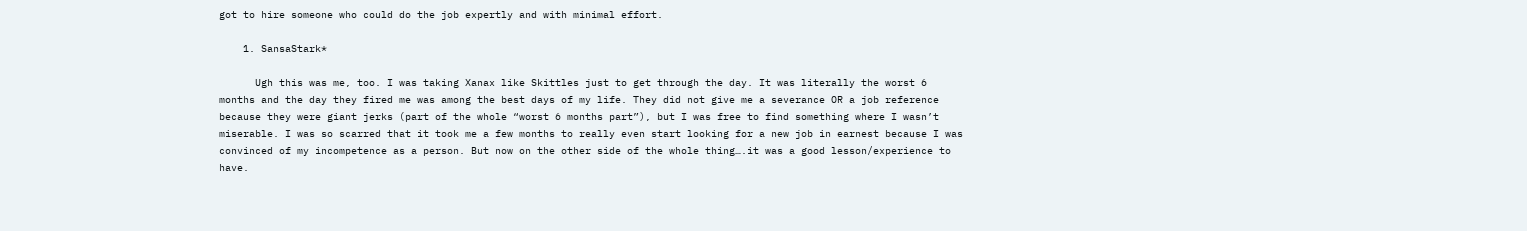got to hire someone who could do the job expertly and with minimal effort.

    1. SansaStark*

      Ugh this was me, too. I was taking Xanax like Skittles just to get through the day. It was literally the worst 6 months and the day they fired me was among the best days of my life. They did not give me a severance OR a job reference because they were giant jerks (part of the whole “worst 6 months part”), but I was free to find something where I wasn’t miserable. I was so scarred that it took me a few months to really even start looking for a new job in earnest because I was convinced of my incompetence as a person. But now on the other side of the whole thing….it was a good lesson/experience to have.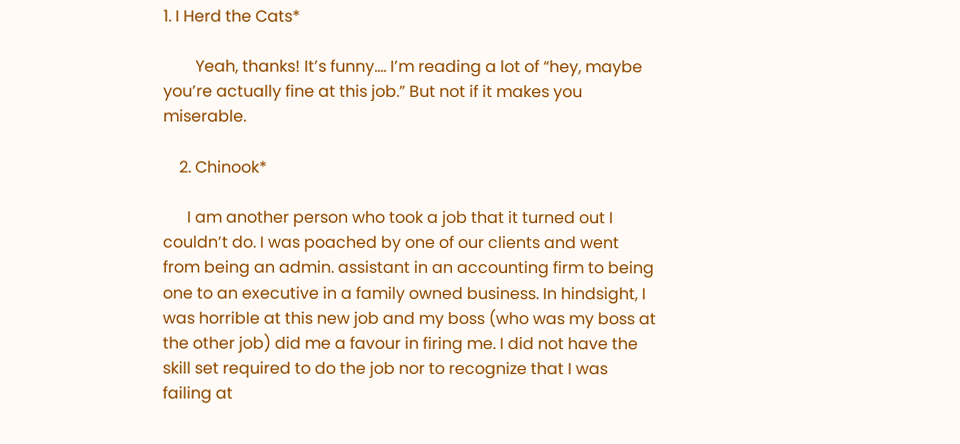1. I Herd the Cats*

        Yeah, thanks! It’s funny…. I’m reading a lot of “hey, maybe you’re actually fine at this job.” But not if it makes you miserable.

    2. Chinook*

      I am another person who took a job that it turned out I couldn’t do. I was poached by one of our clients and went from being an admin. assistant in an accounting firm to being one to an executive in a family owned business. In hindsight, I was horrible at this new job and my boss (who was my boss at the other job) did me a favour in firing me. I did not have the skill set required to do the job nor to recognize that I was failing at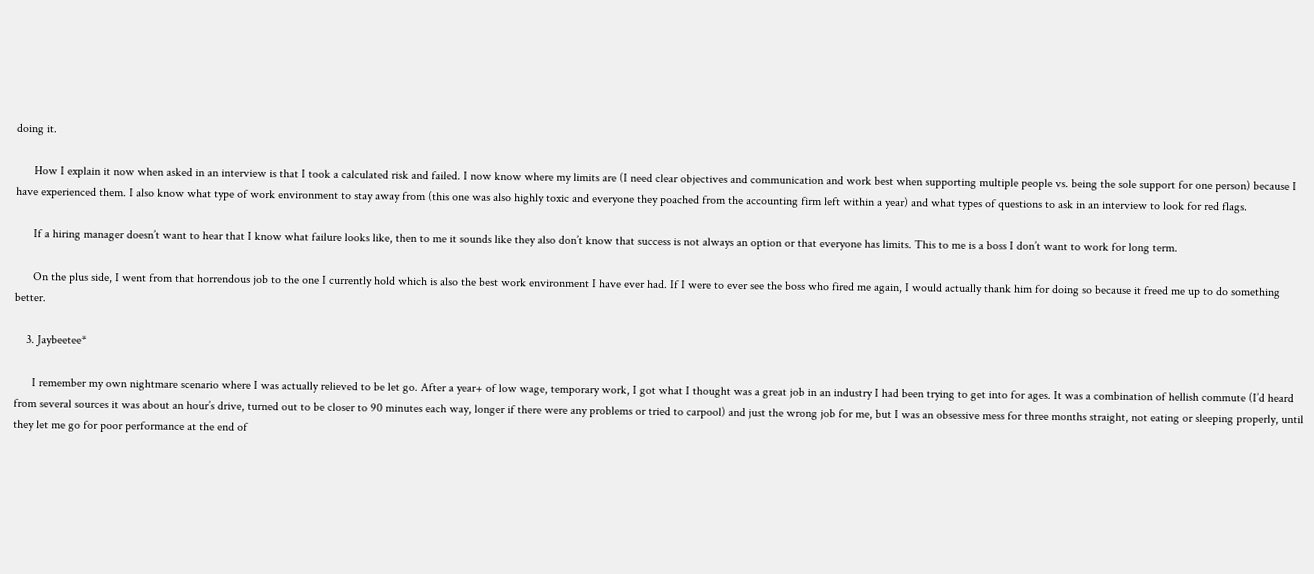doing it.

      How I explain it now when asked in an interview is that I took a calculated risk and failed. I now know where my limits are (I need clear objectives and communication and work best when supporting multiple people vs. being the sole support for one person) because I have experienced them. I also know what type of work environment to stay away from (this one was also highly toxic and everyone they poached from the accounting firm left within a year) and what types of questions to ask in an interview to look for red flags.

      If a hiring manager doesn’t want to hear that I know what failure looks like, then to me it sounds like they also don’t know that success is not always an option or that everyone has limits. This to me is a boss I don’t want to work for long term.

      On the plus side, I went from that horrendous job to the one I currently hold which is also the best work environment I have ever had. If I were to ever see the boss who fired me again, I would actually thank him for doing so because it freed me up to do something better.

    3. Jaybeetee*

      I remember my own nightmare scenario where I was actually relieved to be let go. After a year+ of low wage, temporary work, I got what I thought was a great job in an industry I had been trying to get into for ages. It was a combination of hellish commute (I’d heard from several sources it was about an hour’s drive, turned out to be closer to 90 minutes each way, longer if there were any problems or tried to carpool) and just the wrong job for me, but I was an obsessive mess for three months straight, not eating or sleeping properly, until they let me go for poor performance at the end of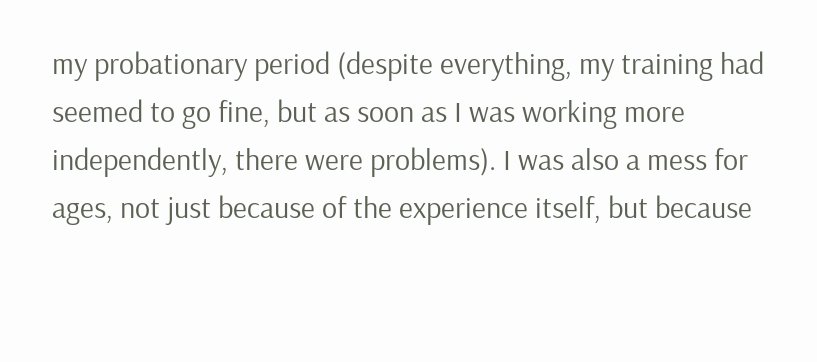my probationary period (despite everything, my training had seemed to go fine, but as soon as I was working more independently, there were problems). I was also a mess for ages, not just because of the experience itself, but because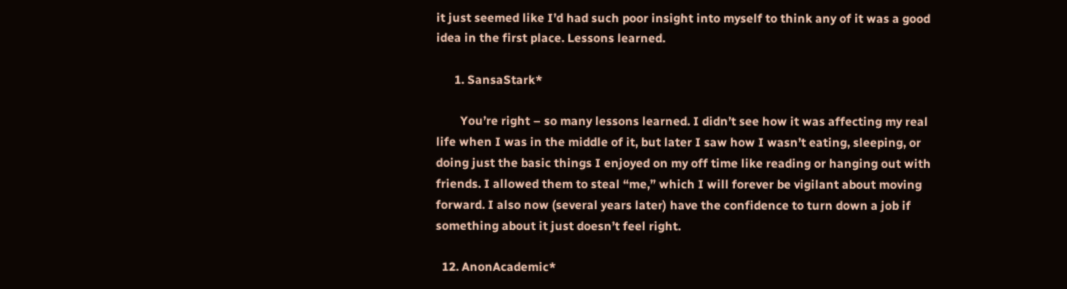it just seemed like I’d had such poor insight into myself to think any of it was a good idea in the first place. Lessons learned.

      1. SansaStark*

        You’re right – so many lessons learned. I didn’t see how it was affecting my real life when I was in the middle of it, but later I saw how I wasn’t eating, sleeping, or doing just the basic things I enjoyed on my off time like reading or hanging out with friends. I allowed them to steal “me,” which I will forever be vigilant about moving forward. I also now (several years later) have the confidence to turn down a job if something about it just doesn’t feel right.

  12. AnonAcademic*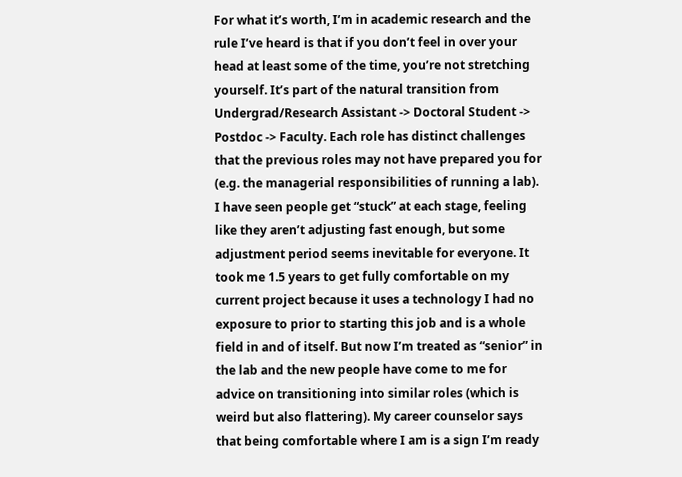For what it’s worth, I’m in academic research and the rule I’ve heard is that if you don’t feel in over your head at least some of the time, you’re not stretching yourself. It’s part of the natural transition from Undergrad/Research Assistant -> Doctoral Student -> Postdoc -> Faculty. Each role has distinct challenges that the previous roles may not have prepared you for (e.g. the managerial responsibilities of running a lab). I have seen people get “stuck” at each stage, feeling like they aren’t adjusting fast enough, but some adjustment period seems inevitable for everyone. It took me 1.5 years to get fully comfortable on my current project because it uses a technology I had no exposure to prior to starting this job and is a whole field in and of itself. But now I’m treated as “senior” in the lab and the new people have come to me for advice on transitioning into similar roles (which is weird but also flattering). My career counselor says that being comfortable where I am is a sign I’m ready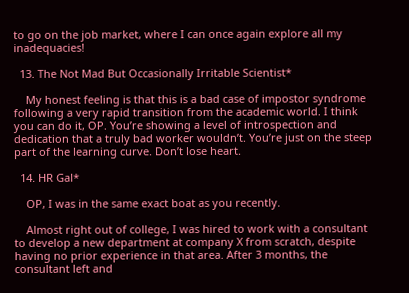to go on the job market, where I can once again explore all my inadequacies!

  13. The Not Mad But Occasionally Irritable Scientist*

    My honest feeling is that this is a bad case of impostor syndrome following a very rapid transition from the academic world. I think you can do it, OP. You’re showing a level of introspection and dedication that a truly bad worker wouldn’t. You’re just on the steep part of the learning curve. Don’t lose heart.

  14. HR Gal*

    OP, I was in the same exact boat as you recently.

    Almost right out of college, I was hired to work with a consultant to develop a new department at company X from scratch, despite having no prior experience in that area. After 3 months, the consultant left and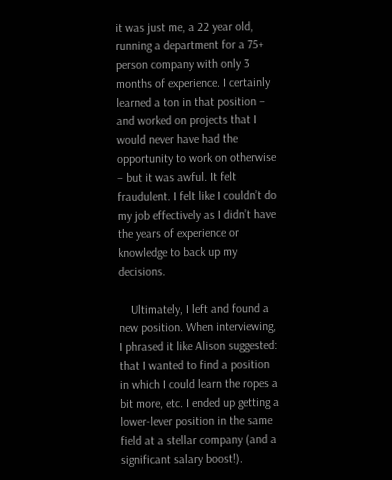it was just me, a 22 year old, running a department for a 75+ person company with only 3 months of experience. I certainly learned a ton in that position – and worked on projects that I would never have had the opportunity to work on otherwise – but it was awful. It felt fraudulent. I felt like I couldn’t do my job effectively as I didn’t have the years of experience or knowledge to back up my decisions.

    Ultimately, I left and found a new position. When interviewing, I phrased it like Alison suggested: that I wanted to find a position in which I could learn the ropes a bit more, etc. I ended up getting a lower-lever position in the same field at a stellar company (and a significant salary boost!).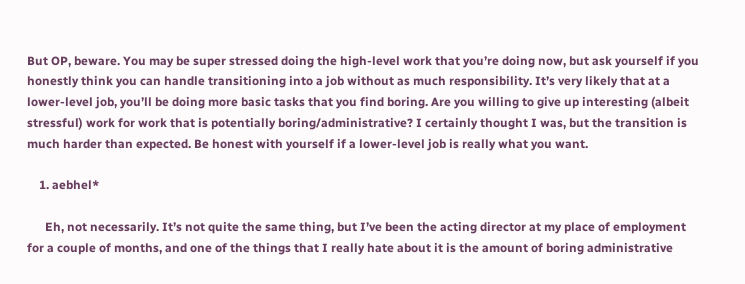But OP, beware. You may be super stressed doing the high-level work that you’re doing now, but ask yourself if you honestly think you can handle transitioning into a job without as much responsibility. It’s very likely that at a lower-level job, you’ll be doing more basic tasks that you find boring. Are you willing to give up interesting (albeit stressful) work for work that is potentially boring/administrative? I certainly thought I was, but the transition is much harder than expected. Be honest with yourself if a lower-level job is really what you want.

    1. aebhel*

      Eh, not necessarily. It’s not quite the same thing, but I’ve been the acting director at my place of employment for a couple of months, and one of the things that I really hate about it is the amount of boring administrative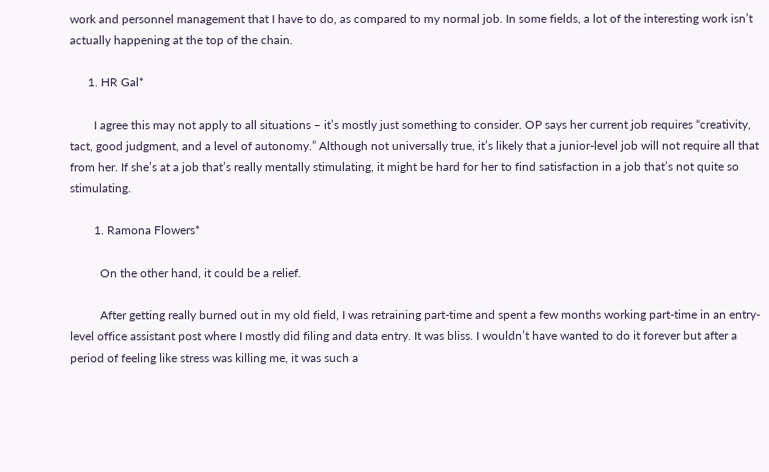work and personnel management that I have to do, as compared to my normal job. In some fields, a lot of the interesting work isn’t actually happening at the top of the chain.

      1. HR Gal*

        I agree this may not apply to all situations – it’s mostly just something to consider. OP says her current job requires “creativity, tact, good judgment, and a level of autonomy.” Although not universally true, it’s likely that a junior-level job will not require all that from her. If she’s at a job that’s really mentally stimulating, it might be hard for her to find satisfaction in a job that’s not quite so stimulating.

        1. Ramona Flowers*

          On the other hand, it could be a relief.

          After getting really burned out in my old field, I was retraining part-time and spent a few months working part-time in an entry-level office assistant post where I mostly did filing and data entry. It was bliss. I wouldn’t have wanted to do it forever but after a period of feeling like stress was killing me, it was such a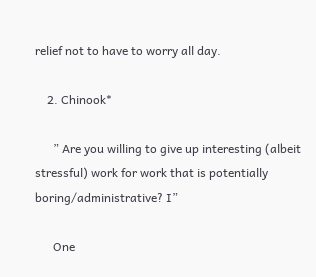relief not to have to worry all day.

    2. Chinook*

      ” Are you willing to give up interesting (albeit stressful) work for work that is potentially boring/administrative? I”

      One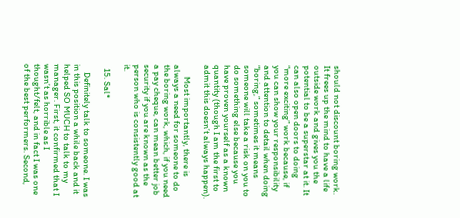should not discount boring work. It frees up the mind to have a life outside work and gives you the potential to be a superstar at it. It can also open doors to doing “more exciting” work because, if you can show your responsibility and attention to detail when doing “boring,” sometimes it means someone will take a risk on you to do something else because you have proven yourself as a known quantity (though I am the first to admit this doesn’t always happen).

      Most importantly, there is always a need for someone to do the boring work, which, if you need a pay cheque, can mean better job security if you are known as the person who is consistently good at it.

  15. Sal*

    Definitely talk to someone. I was in this position a while back and it helped SO MUCH to talk to my manager. First, it confirmed that I wasn’t as horrible as I thought/felt, and in fact I was one of the best performers. Second,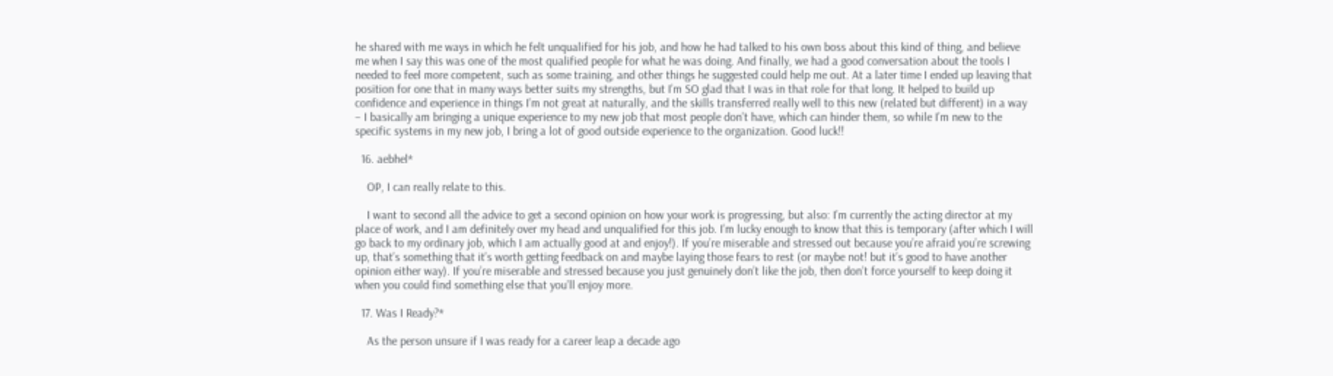he shared with me ways in which he felt unqualified for his job, and how he had talked to his own boss about this kind of thing, and believe me when I say this was one of the most qualified people for what he was doing. And finally, we had a good conversation about the tools I needed to feel more competent, such as some training, and other things he suggested could help me out. At a later time I ended up leaving that position for one that in many ways better suits my strengths, but I’m SO glad that I was in that role for that long. It helped to build up confidence and experience in things I’m not great at naturally, and the skills transferred really well to this new (related but different) in a way – I basically am bringing a unique experience to my new job that most people don’t have, which can hinder them, so while I’m new to the specific systems in my new job, I bring a lot of good outside experience to the organization. Good luck!!

  16. aebhel*

    OP, I can really relate to this.

    I want to second all the advice to get a second opinion on how your work is progressing, but also: I’m currently the acting director at my place of work, and I am definitely over my head and unqualified for this job. I’m lucky enough to know that this is temporary (after which I will go back to my ordinary job, which I am actually good at and enjoy!). If you’re miserable and stressed out because you’re afraid you’re screwing up, that’s something that it’s worth getting feedback on and maybe laying those fears to rest (or maybe not! but it’s good to have another opinion either way). If you’re miserable and stressed because you just genuinely don’t like the job, then don’t force yourself to keep doing it when you could find something else that you’ll enjoy more.

  17. Was I Ready?*

    As the person unsure if I was ready for a career leap a decade ago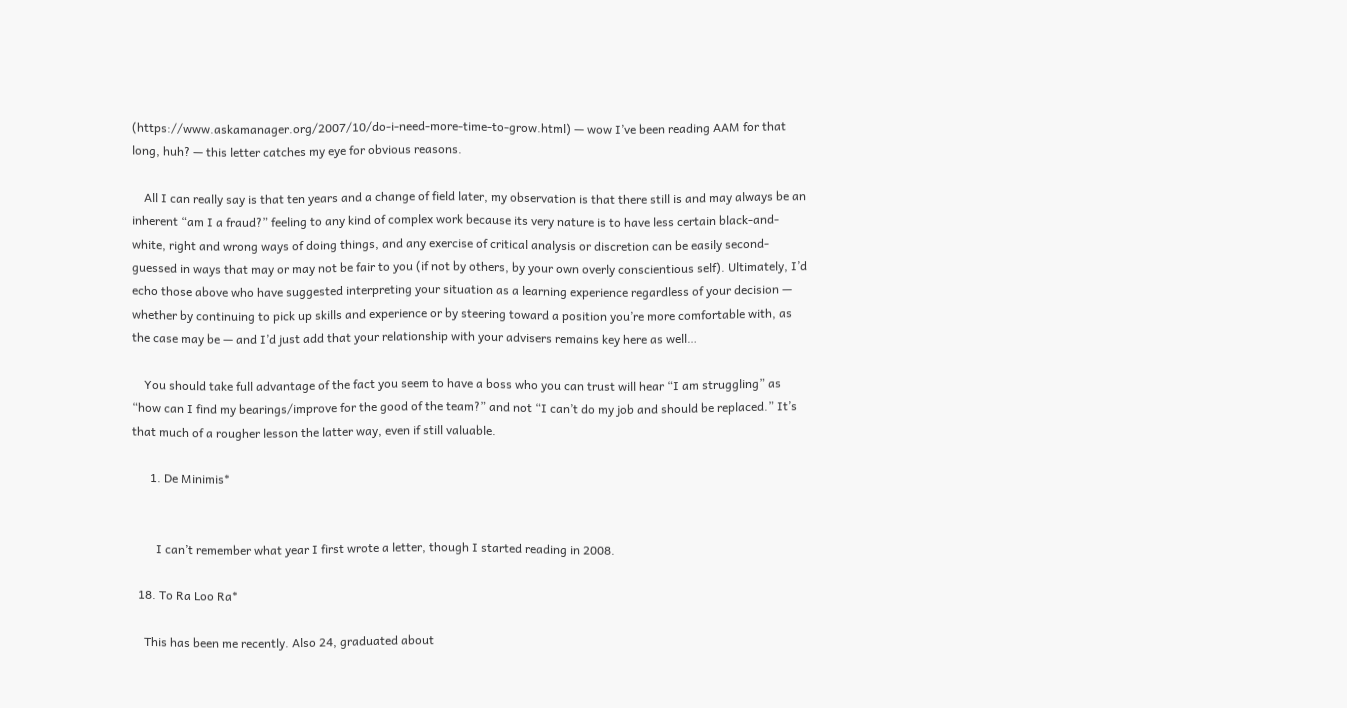(https://www.askamanager.org/2007/10/do-i-need-more-time-to-grow.html) — wow I’ve been reading AAM for that long, huh? — this letter catches my eye for obvious reasons.

    All I can really say is that ten years and a change of field later, my observation is that there still is and may always be an inherent “am I a fraud?” feeling to any kind of complex work because its very nature is to have less certain black-and-white, right and wrong ways of doing things, and any exercise of critical analysis or discretion can be easily second-guessed in ways that may or may not be fair to you (if not by others, by your own overly conscientious self). Ultimately, I’d echo those above who have suggested interpreting your situation as a learning experience regardless of your decision — whether by continuing to pick up skills and experience or by steering toward a position you’re more comfortable with, as the case may be — and I’d just add that your relationship with your advisers remains key here as well…

    You should take full advantage of the fact you seem to have a boss who you can trust will hear “I am struggling” as “how can I find my bearings/improve for the good of the team?” and not “I can’t do my job and should be replaced.” It’s that much of a rougher lesson the latter way, even if still valuable.

      1. De Minimis*


        I can’t remember what year I first wrote a letter, though I started reading in 2008.

  18. To Ra Loo Ra*

    This has been me recently. Also 24, graduated about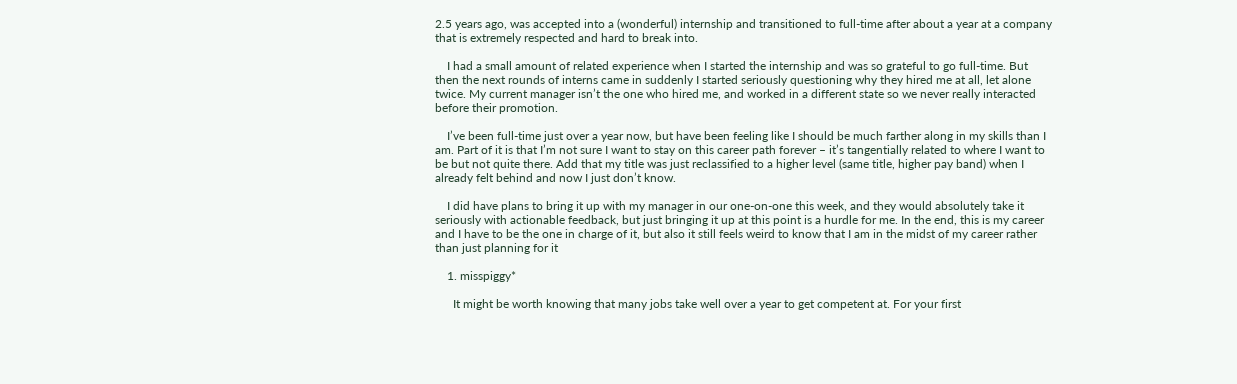2.5 years ago, was accepted into a (wonderful) internship and transitioned to full-time after about a year at a company that is extremely respected and hard to break into.

    I had a small amount of related experience when I started the internship and was so grateful to go full-time. But then the next rounds of interns came in suddenly I started seriously questioning why they hired me at all, let alone twice. My current manager isn’t the one who hired me, and worked in a different state so we never really interacted before their promotion.

    I’ve been full-time just over a year now, but have been feeling like I should be much farther along in my skills than I am. Part of it is that I’m not sure I want to stay on this career path forever – it’s tangentially related to where I want to be but not quite there. Add that my title was just reclassified to a higher level (same title, higher pay band) when I already felt behind and now I just don’t know.

    I did have plans to bring it up with my manager in our one-on-one this week, and they would absolutely take it seriously with actionable feedback, but just bringing it up at this point is a hurdle for me. In the end, this is my career and I have to be the one in charge of it, but also it still feels weird to know that I am in the midst of my career rather than just planning for it

    1. misspiggy*

      It might be worth knowing that many jobs take well over a year to get competent at. For your first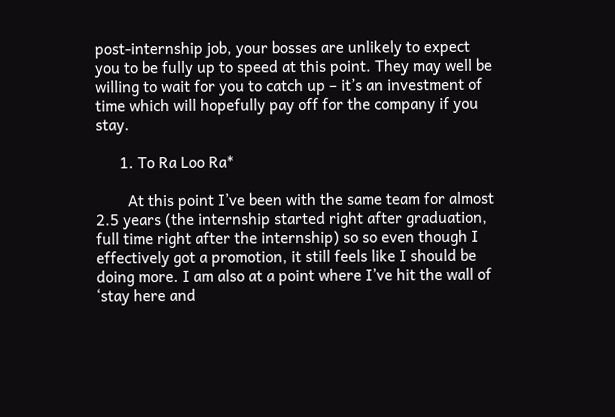post-internship job, your bosses are unlikely to expect you to be fully up to speed at this point. They may well be willing to wait for you to catch up – it’s an investment of time which will hopefully pay off for the company if you stay.

      1. To Ra Loo Ra*

        At this point I’ve been with the same team for almost 2.5 years (the internship started right after graduation, full time right after the internship) so so even though I effectively got a promotion, it still feels like I should be doing more. I am also at a point where I’ve hit the wall of ‘stay here and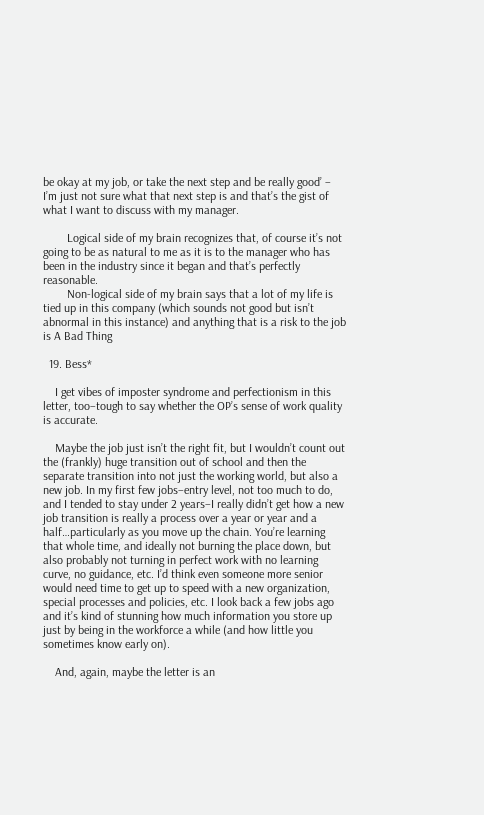be okay at my job, or take the next step and be really good’ – I’m just not sure what that next step is and that’s the gist of what I want to discuss with my manager.

        Logical side of my brain recognizes that, of course it’s not going to be as natural to me as it is to the manager who has been in the industry since it began and that’s perfectly reasonable.
        Non-logical side of my brain says that a lot of my life is tied up in this company (which sounds not good but isn’t abnormal in this instance) and anything that is a risk to the job is A Bad Thing

  19. Bess*

    I get vibes of imposter syndrome and perfectionism in this letter, too–tough to say whether the OP’s sense of work quality is accurate.

    Maybe the job just isn’t the right fit, but I wouldn’t count out the (frankly) huge transition out of school and then the separate transition into not just the working world, but also a new job. In my first few jobs–entry level, not too much to do, and I tended to stay under 2 years–I really didn’t get how a new job transition is really a process over a year or year and a half…particularly as you move up the chain. You’re learning that whole time, and ideally not burning the place down, but also probably not turning in perfect work with no learning curve, no guidance, etc. I’d think even someone more senior would need time to get up to speed with a new organization, special processes and policies, etc. I look back a few jobs ago and it’s kind of stunning how much information you store up just by being in the workforce a while (and how little you sometimes know early on).

    And, again, maybe the letter is an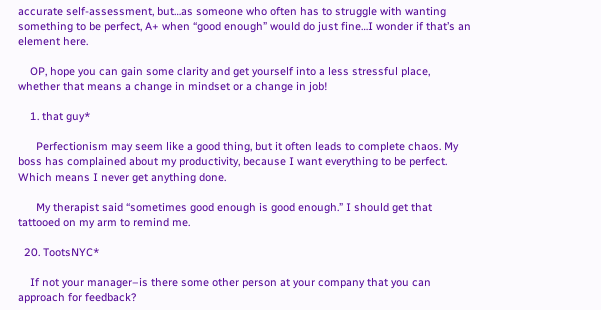accurate self-assessment, but…as someone who often has to struggle with wanting something to be perfect, A+ when “good enough” would do just fine…I wonder if that’s an element here.

    OP, hope you can gain some clarity and get yourself into a less stressful place, whether that means a change in mindset or a change in job!

    1. that guy*

      Perfectionism may seem like a good thing, but it often leads to complete chaos. My boss has complained about my productivity, because I want everything to be perfect. Which means I never get anything done.

      My therapist said “sometimes good enough is good enough.” I should get that tattooed on my arm to remind me.

  20. TootsNYC*

    If not your manager–is there some other person at your company that you can approach for feedback?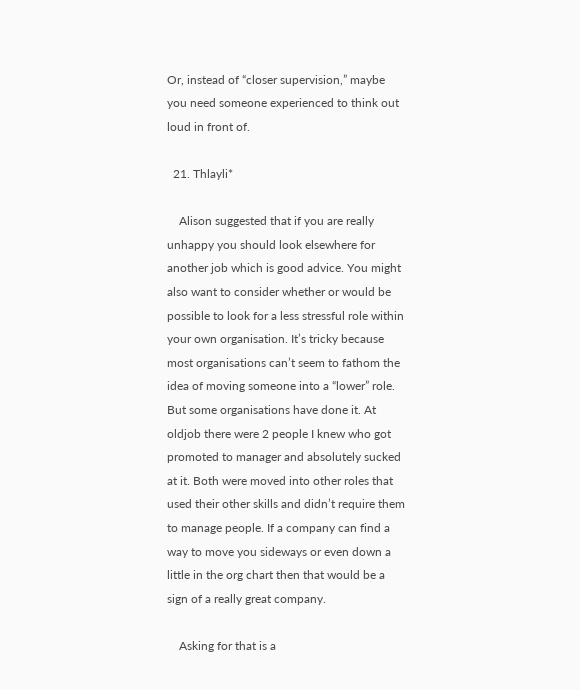Or, instead of “closer supervision,” maybe you need someone experienced to think out loud in front of.

  21. Thlayli*

    Alison suggested that if you are really unhappy you should look elsewhere for another job which is good advice. You might also want to consider whether or would be possible to look for a less stressful role within your own organisation. It’s tricky because most organisations can’t seem to fathom the idea of moving someone into a “lower” role. But some organisations have done it. At oldjob there were 2 people I knew who got promoted to manager and absolutely sucked at it. Both were moved into other roles that used their other skills and didn’t require them to manage people. If a company can find a way to move you sideways or even down a little in the org chart then that would be a sign of a really great company.

    Asking for that is a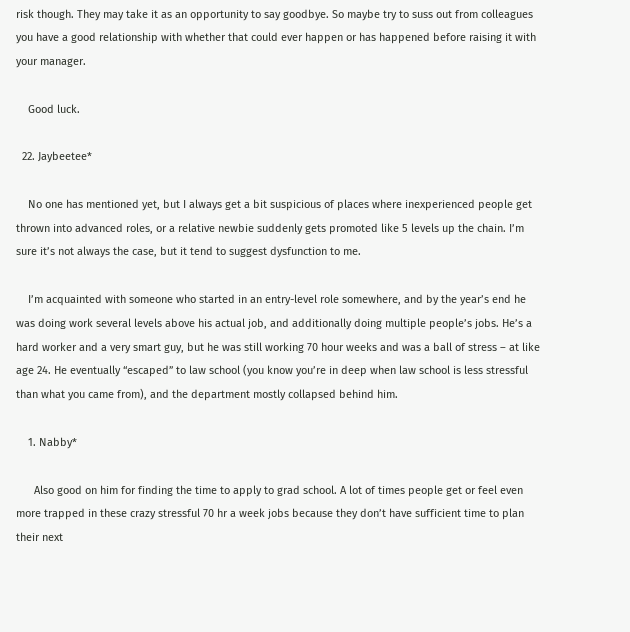risk though. They may take it as an opportunity to say goodbye. So maybe try to suss out from colleagues you have a good relationship with whether that could ever happen or has happened before raising it with your manager.

    Good luck.

  22. Jaybeetee*

    No one has mentioned yet, but I always get a bit suspicious of places where inexperienced people get thrown into advanced roles, or a relative newbie suddenly gets promoted like 5 levels up the chain. I’m sure it’s not always the case, but it tend to suggest dysfunction to me.

    I’m acquainted with someone who started in an entry-level role somewhere, and by the year’s end he was doing work several levels above his actual job, and additionally doing multiple people’s jobs. He’s a hard worker and a very smart guy, but he was still working 70 hour weeks and was a ball of stress – at like age 24. He eventually “escaped” to law school (you know you’re in deep when law school is less stressful than what you came from), and the department mostly collapsed behind him.

    1. Nabby*

      Also good on him for finding the time to apply to grad school. A lot of times people get or feel even more trapped in these crazy stressful 70 hr a week jobs because they don’t have sufficient time to plan their next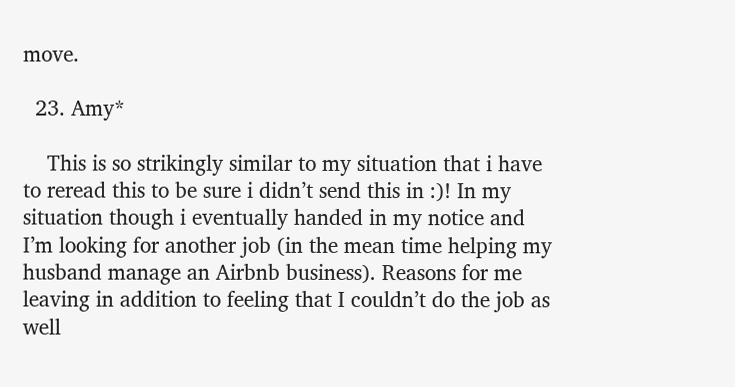move.

  23. Amy*

    This is so strikingly similar to my situation that i have to reread this to be sure i didn’t send this in :)! In my situation though i eventually handed in my notice and I’m looking for another job (in the mean time helping my husband manage an Airbnb business). Reasons for me leaving in addition to feeling that I couldn’t do the job as well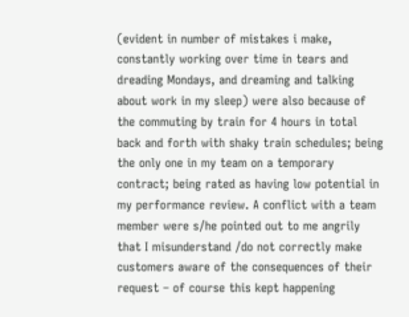(evident in number of mistakes i make, constantly working over time in tears and dreading Mondays, and dreaming and talking about work in my sleep) were also because of the commuting by train for 4 hours in total back and forth with shaky train schedules; being the only one in my team on a temporary contract; being rated as having low potential in my performance review. A conflict with a team member were s/he pointed out to me angrily that I misunderstand /do not correctly make customers aware of the consequences of their request – of course this kept happening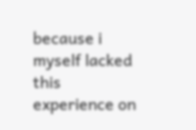because i myself lacked this experience on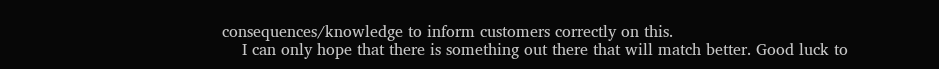consequences/knowledge to inform customers correctly on this.
    I can only hope that there is something out there that will match better. Good luck to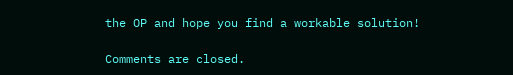the OP and hope you find a workable solution!

Comments are closed.